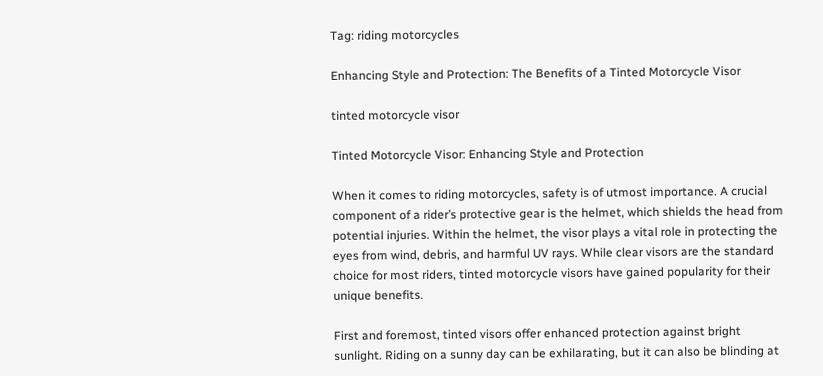Tag: riding motorcycles

Enhancing Style and Protection: The Benefits of a Tinted Motorcycle Visor

tinted motorcycle visor

Tinted Motorcycle Visor: Enhancing Style and Protection

When it comes to riding motorcycles, safety is of utmost importance. A crucial component of a rider’s protective gear is the helmet, which shields the head from potential injuries. Within the helmet, the visor plays a vital role in protecting the eyes from wind, debris, and harmful UV rays. While clear visors are the standard choice for most riders, tinted motorcycle visors have gained popularity for their unique benefits.

First and foremost, tinted visors offer enhanced protection against bright sunlight. Riding on a sunny day can be exhilarating, but it can also be blinding at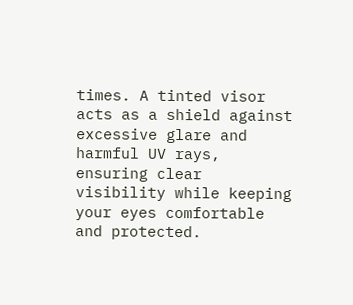times. A tinted visor acts as a shield against excessive glare and harmful UV rays, ensuring clear visibility while keeping your eyes comfortable and protected.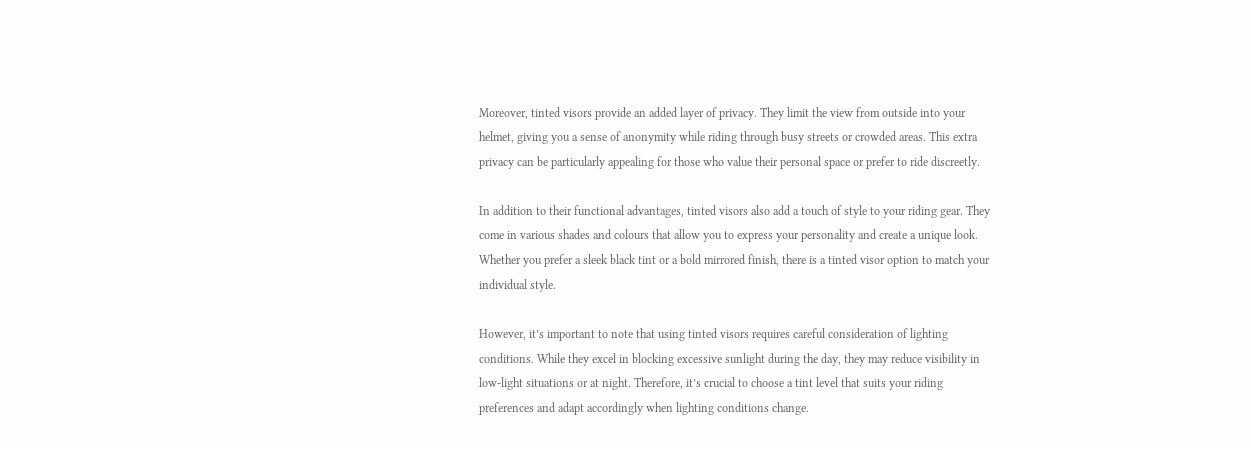Moreover, tinted visors provide an added layer of privacy. They limit the view from outside into your helmet, giving you a sense of anonymity while riding through busy streets or crowded areas. This extra privacy can be particularly appealing for those who value their personal space or prefer to ride discreetly.

In addition to their functional advantages, tinted visors also add a touch of style to your riding gear. They come in various shades and colours that allow you to express your personality and create a unique look. Whether you prefer a sleek black tint or a bold mirrored finish, there is a tinted visor option to match your individual style.

However, it’s important to note that using tinted visors requires careful consideration of lighting conditions. While they excel in blocking excessive sunlight during the day, they may reduce visibility in low-light situations or at night. Therefore, it’s crucial to choose a tint level that suits your riding preferences and adapt accordingly when lighting conditions change.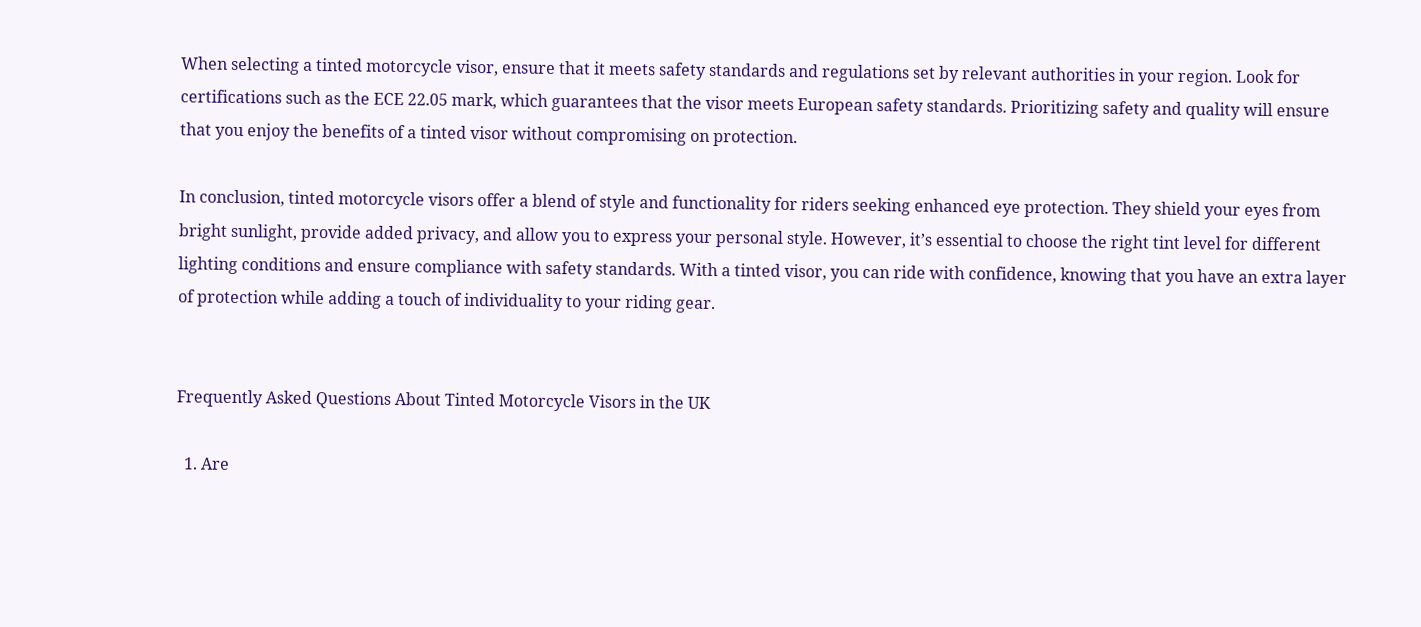When selecting a tinted motorcycle visor, ensure that it meets safety standards and regulations set by relevant authorities in your region. Look for certifications such as the ECE 22.05 mark, which guarantees that the visor meets European safety standards. Prioritizing safety and quality will ensure that you enjoy the benefits of a tinted visor without compromising on protection.

In conclusion, tinted motorcycle visors offer a blend of style and functionality for riders seeking enhanced eye protection. They shield your eyes from bright sunlight, provide added privacy, and allow you to express your personal style. However, it’s essential to choose the right tint level for different lighting conditions and ensure compliance with safety standards. With a tinted visor, you can ride with confidence, knowing that you have an extra layer of protection while adding a touch of individuality to your riding gear.


Frequently Asked Questions About Tinted Motorcycle Visors in the UK

  1. Are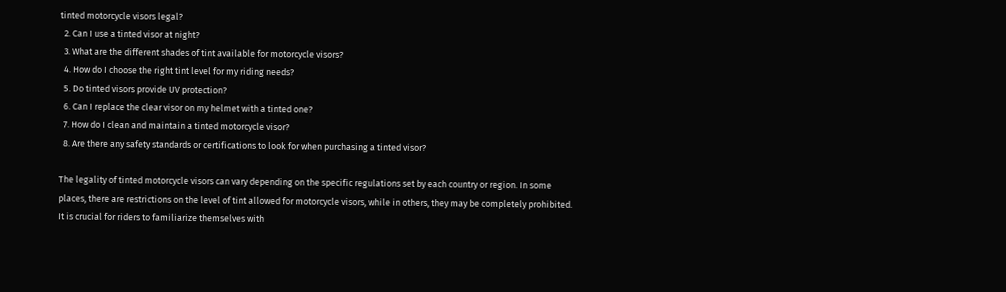tinted motorcycle visors legal?
  2. Can I use a tinted visor at night?
  3. What are the different shades of tint available for motorcycle visors?
  4. How do I choose the right tint level for my riding needs?
  5. Do tinted visors provide UV protection?
  6. Can I replace the clear visor on my helmet with a tinted one?
  7. How do I clean and maintain a tinted motorcycle visor?
  8. Are there any safety standards or certifications to look for when purchasing a tinted visor?

The legality of tinted motorcycle visors can vary depending on the specific regulations set by each country or region. In some places, there are restrictions on the level of tint allowed for motorcycle visors, while in others, they may be completely prohibited. It is crucial for riders to familiarize themselves with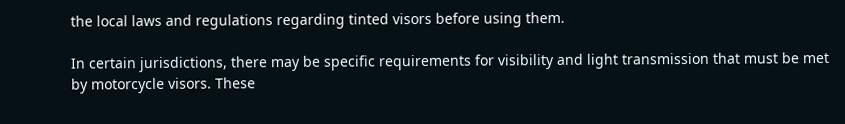the local laws and regulations regarding tinted visors before using them.

In certain jurisdictions, there may be specific requirements for visibility and light transmission that must be met by motorcycle visors. These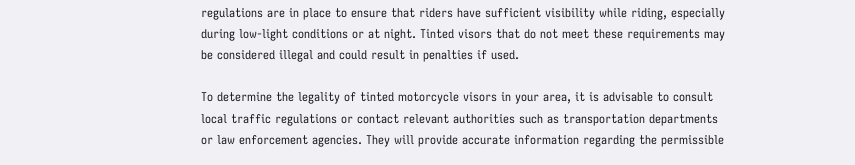regulations are in place to ensure that riders have sufficient visibility while riding, especially during low-light conditions or at night. Tinted visors that do not meet these requirements may be considered illegal and could result in penalties if used.

To determine the legality of tinted motorcycle visors in your area, it is advisable to consult local traffic regulations or contact relevant authorities such as transportation departments or law enforcement agencies. They will provide accurate information regarding the permissible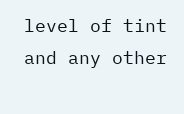level of tint and any other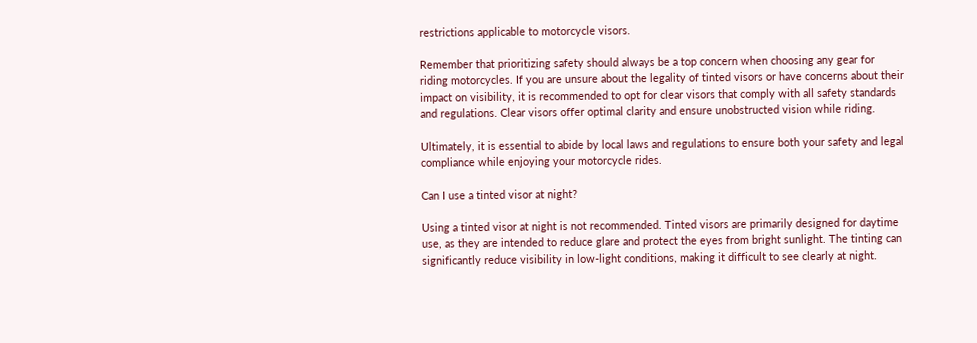restrictions applicable to motorcycle visors.

Remember that prioritizing safety should always be a top concern when choosing any gear for riding motorcycles. If you are unsure about the legality of tinted visors or have concerns about their impact on visibility, it is recommended to opt for clear visors that comply with all safety standards and regulations. Clear visors offer optimal clarity and ensure unobstructed vision while riding.

Ultimately, it is essential to abide by local laws and regulations to ensure both your safety and legal compliance while enjoying your motorcycle rides.

Can I use a tinted visor at night?

Using a tinted visor at night is not recommended. Tinted visors are primarily designed for daytime use, as they are intended to reduce glare and protect the eyes from bright sunlight. The tinting can significantly reduce visibility in low-light conditions, making it difficult to see clearly at night.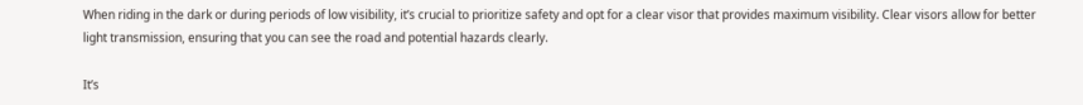When riding in the dark or during periods of low visibility, it’s crucial to prioritize safety and opt for a clear visor that provides maximum visibility. Clear visors allow for better light transmission, ensuring that you can see the road and potential hazards clearly.

It’s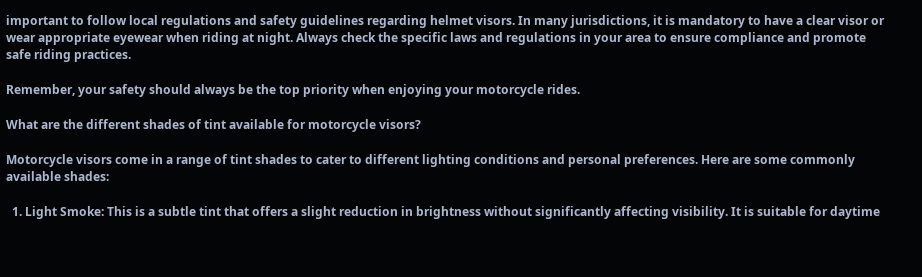important to follow local regulations and safety guidelines regarding helmet visors. In many jurisdictions, it is mandatory to have a clear visor or wear appropriate eyewear when riding at night. Always check the specific laws and regulations in your area to ensure compliance and promote safe riding practices.

Remember, your safety should always be the top priority when enjoying your motorcycle rides.

What are the different shades of tint available for motorcycle visors?

Motorcycle visors come in a range of tint shades to cater to different lighting conditions and personal preferences. Here are some commonly available shades:

  1. Light Smoke: This is a subtle tint that offers a slight reduction in brightness without significantly affecting visibility. It is suitable for daytime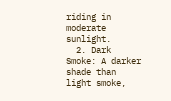riding in moderate sunlight.
  2. Dark Smoke: A darker shade than light smoke,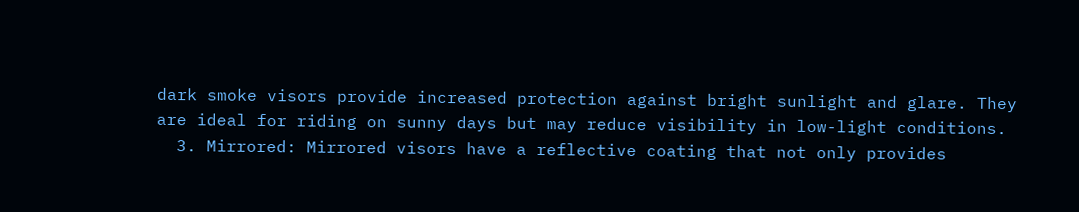dark smoke visors provide increased protection against bright sunlight and glare. They are ideal for riding on sunny days but may reduce visibility in low-light conditions.
  3. Mirrored: Mirrored visors have a reflective coating that not only provides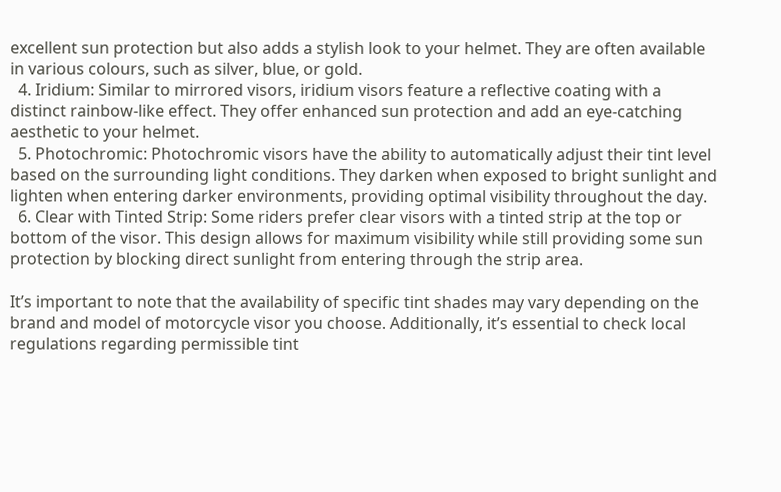excellent sun protection but also adds a stylish look to your helmet. They are often available in various colours, such as silver, blue, or gold.
  4. Iridium: Similar to mirrored visors, iridium visors feature a reflective coating with a distinct rainbow-like effect. They offer enhanced sun protection and add an eye-catching aesthetic to your helmet.
  5. Photochromic: Photochromic visors have the ability to automatically adjust their tint level based on the surrounding light conditions. They darken when exposed to bright sunlight and lighten when entering darker environments, providing optimal visibility throughout the day.
  6. Clear with Tinted Strip: Some riders prefer clear visors with a tinted strip at the top or bottom of the visor. This design allows for maximum visibility while still providing some sun protection by blocking direct sunlight from entering through the strip area.

It’s important to note that the availability of specific tint shades may vary depending on the brand and model of motorcycle visor you choose. Additionally, it’s essential to check local regulations regarding permissible tint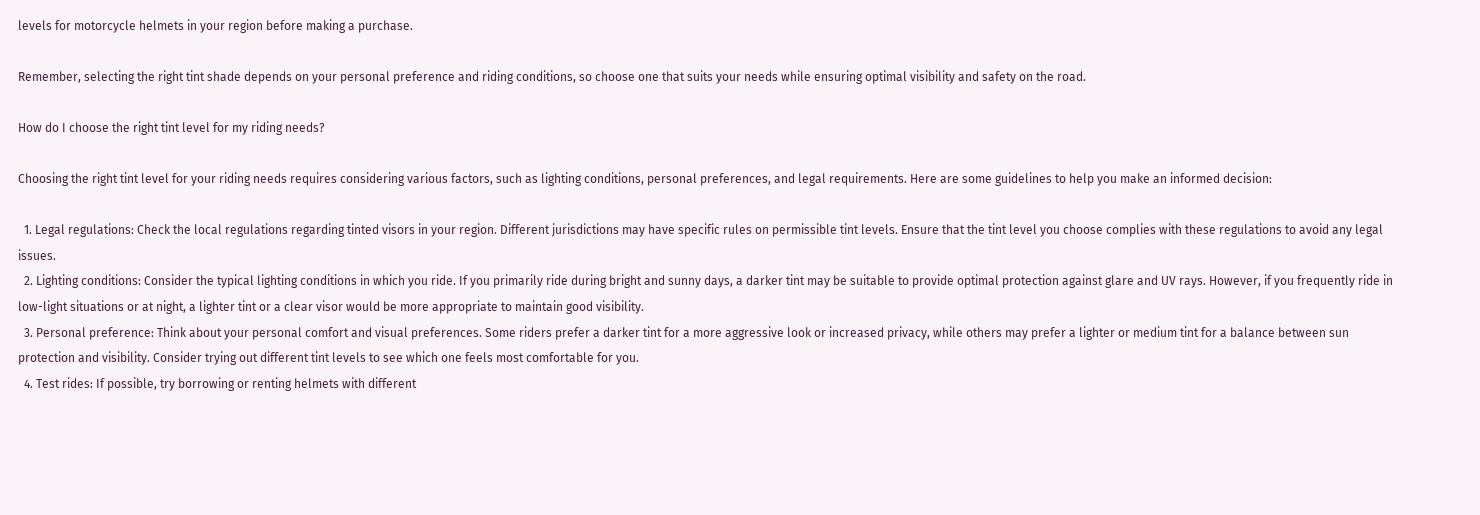levels for motorcycle helmets in your region before making a purchase.

Remember, selecting the right tint shade depends on your personal preference and riding conditions, so choose one that suits your needs while ensuring optimal visibility and safety on the road.

How do I choose the right tint level for my riding needs?

Choosing the right tint level for your riding needs requires considering various factors, such as lighting conditions, personal preferences, and legal requirements. Here are some guidelines to help you make an informed decision:

  1. Legal regulations: Check the local regulations regarding tinted visors in your region. Different jurisdictions may have specific rules on permissible tint levels. Ensure that the tint level you choose complies with these regulations to avoid any legal issues.
  2. Lighting conditions: Consider the typical lighting conditions in which you ride. If you primarily ride during bright and sunny days, a darker tint may be suitable to provide optimal protection against glare and UV rays. However, if you frequently ride in low-light situations or at night, a lighter tint or a clear visor would be more appropriate to maintain good visibility.
  3. Personal preference: Think about your personal comfort and visual preferences. Some riders prefer a darker tint for a more aggressive look or increased privacy, while others may prefer a lighter or medium tint for a balance between sun protection and visibility. Consider trying out different tint levels to see which one feels most comfortable for you.
  4. Test rides: If possible, try borrowing or renting helmets with different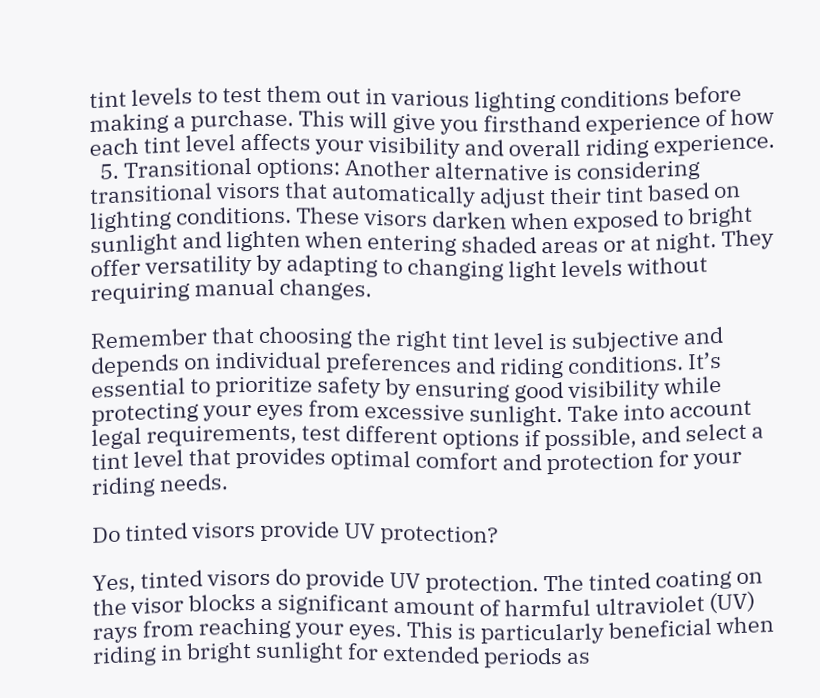tint levels to test them out in various lighting conditions before making a purchase. This will give you firsthand experience of how each tint level affects your visibility and overall riding experience.
  5. Transitional options: Another alternative is considering transitional visors that automatically adjust their tint based on lighting conditions. These visors darken when exposed to bright sunlight and lighten when entering shaded areas or at night. They offer versatility by adapting to changing light levels without requiring manual changes.

Remember that choosing the right tint level is subjective and depends on individual preferences and riding conditions. It’s essential to prioritize safety by ensuring good visibility while protecting your eyes from excessive sunlight. Take into account legal requirements, test different options if possible, and select a tint level that provides optimal comfort and protection for your riding needs.

Do tinted visors provide UV protection?

Yes, tinted visors do provide UV protection. The tinted coating on the visor blocks a significant amount of harmful ultraviolet (UV) rays from reaching your eyes. This is particularly beneficial when riding in bright sunlight for extended periods as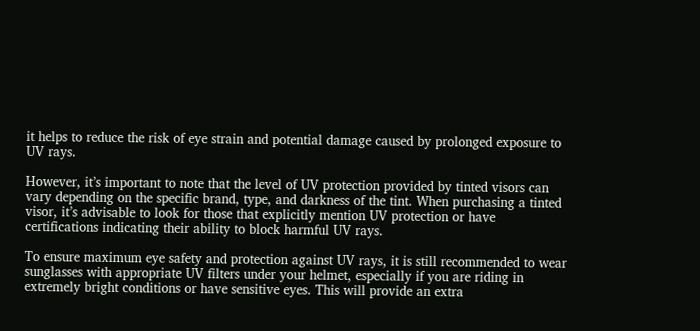it helps to reduce the risk of eye strain and potential damage caused by prolonged exposure to UV rays.

However, it’s important to note that the level of UV protection provided by tinted visors can vary depending on the specific brand, type, and darkness of the tint. When purchasing a tinted visor, it’s advisable to look for those that explicitly mention UV protection or have certifications indicating their ability to block harmful UV rays.

To ensure maximum eye safety and protection against UV rays, it is still recommended to wear sunglasses with appropriate UV filters under your helmet, especially if you are riding in extremely bright conditions or have sensitive eyes. This will provide an extra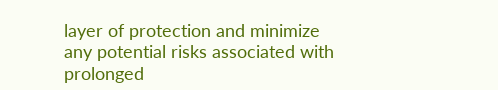layer of protection and minimize any potential risks associated with prolonged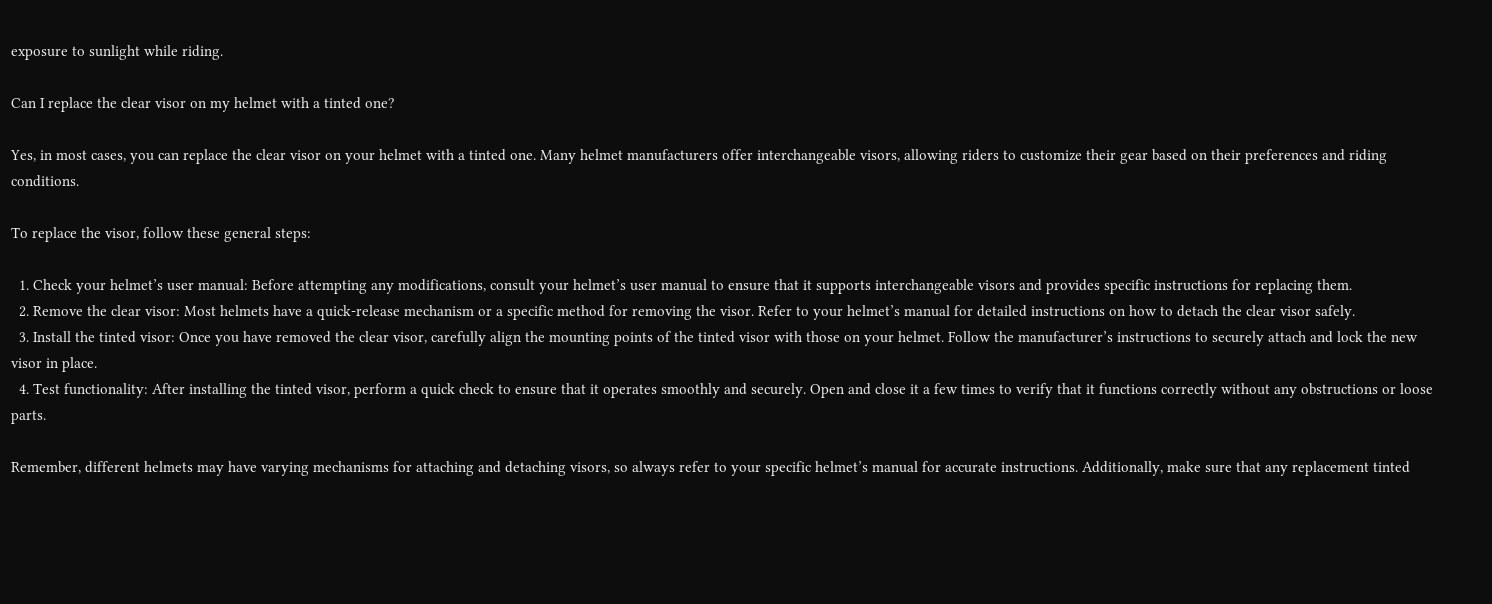exposure to sunlight while riding.

Can I replace the clear visor on my helmet with a tinted one?

Yes, in most cases, you can replace the clear visor on your helmet with a tinted one. Many helmet manufacturers offer interchangeable visors, allowing riders to customize their gear based on their preferences and riding conditions.

To replace the visor, follow these general steps:

  1. Check your helmet’s user manual: Before attempting any modifications, consult your helmet’s user manual to ensure that it supports interchangeable visors and provides specific instructions for replacing them.
  2. Remove the clear visor: Most helmets have a quick-release mechanism or a specific method for removing the visor. Refer to your helmet’s manual for detailed instructions on how to detach the clear visor safely.
  3. Install the tinted visor: Once you have removed the clear visor, carefully align the mounting points of the tinted visor with those on your helmet. Follow the manufacturer’s instructions to securely attach and lock the new visor in place.
  4. Test functionality: After installing the tinted visor, perform a quick check to ensure that it operates smoothly and securely. Open and close it a few times to verify that it functions correctly without any obstructions or loose parts.

Remember, different helmets may have varying mechanisms for attaching and detaching visors, so always refer to your specific helmet’s manual for accurate instructions. Additionally, make sure that any replacement tinted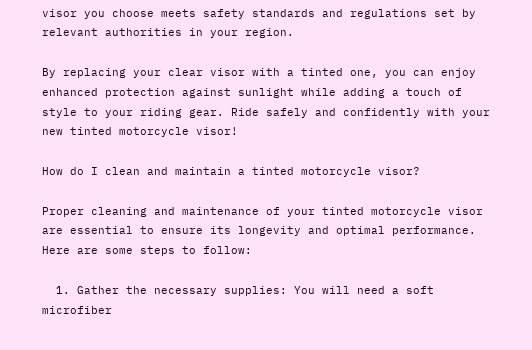visor you choose meets safety standards and regulations set by relevant authorities in your region.

By replacing your clear visor with a tinted one, you can enjoy enhanced protection against sunlight while adding a touch of style to your riding gear. Ride safely and confidently with your new tinted motorcycle visor!

How do I clean and maintain a tinted motorcycle visor?

Proper cleaning and maintenance of your tinted motorcycle visor are essential to ensure its longevity and optimal performance. Here are some steps to follow:

  1. Gather the necessary supplies: You will need a soft microfiber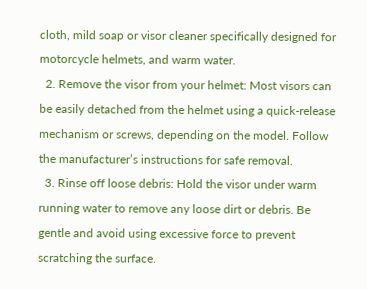cloth, mild soap or visor cleaner specifically designed for motorcycle helmets, and warm water.
  2. Remove the visor from your helmet: Most visors can be easily detached from the helmet using a quick-release mechanism or screws, depending on the model. Follow the manufacturer’s instructions for safe removal.
  3. Rinse off loose debris: Hold the visor under warm running water to remove any loose dirt or debris. Be gentle and avoid using excessive force to prevent scratching the surface.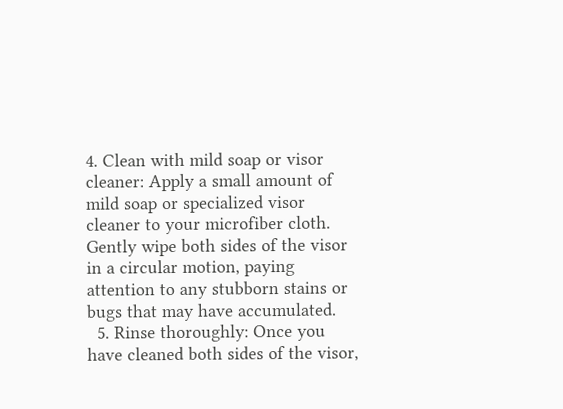4. Clean with mild soap or visor cleaner: Apply a small amount of mild soap or specialized visor cleaner to your microfiber cloth. Gently wipe both sides of the visor in a circular motion, paying attention to any stubborn stains or bugs that may have accumulated.
  5. Rinse thoroughly: Once you have cleaned both sides of the visor,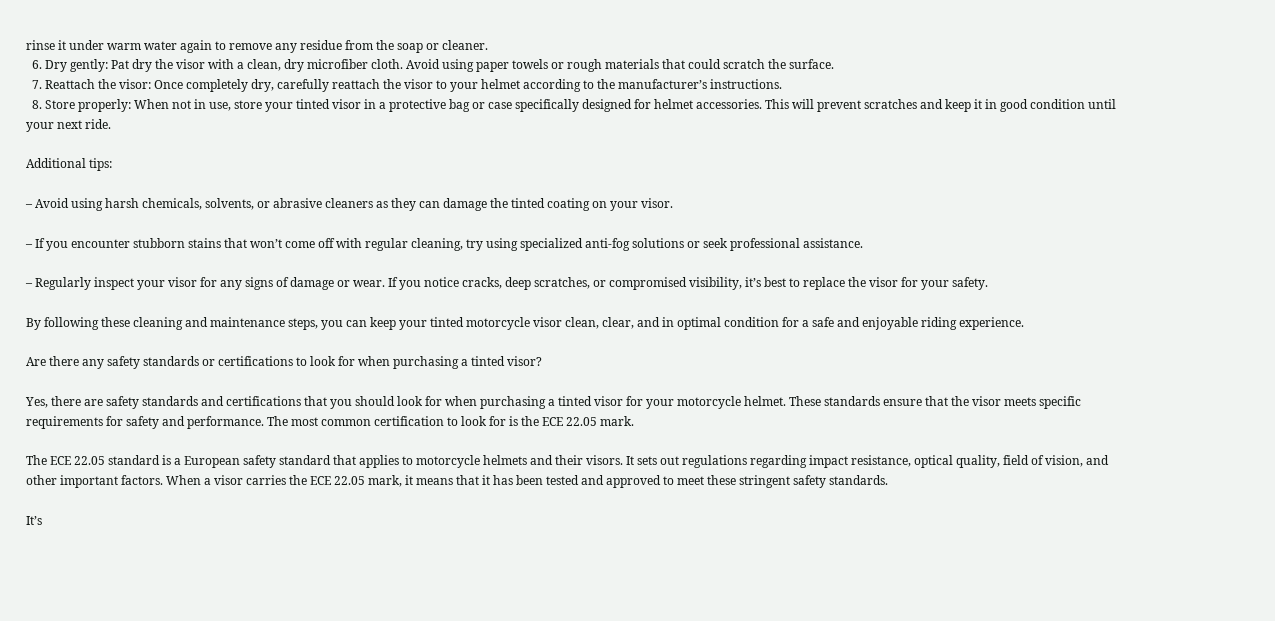rinse it under warm water again to remove any residue from the soap or cleaner.
  6. Dry gently: Pat dry the visor with a clean, dry microfiber cloth. Avoid using paper towels or rough materials that could scratch the surface.
  7. Reattach the visor: Once completely dry, carefully reattach the visor to your helmet according to the manufacturer’s instructions.
  8. Store properly: When not in use, store your tinted visor in a protective bag or case specifically designed for helmet accessories. This will prevent scratches and keep it in good condition until your next ride.

Additional tips:

– Avoid using harsh chemicals, solvents, or abrasive cleaners as they can damage the tinted coating on your visor.

– If you encounter stubborn stains that won’t come off with regular cleaning, try using specialized anti-fog solutions or seek professional assistance.

– Regularly inspect your visor for any signs of damage or wear. If you notice cracks, deep scratches, or compromised visibility, it’s best to replace the visor for your safety.

By following these cleaning and maintenance steps, you can keep your tinted motorcycle visor clean, clear, and in optimal condition for a safe and enjoyable riding experience.

Are there any safety standards or certifications to look for when purchasing a tinted visor?

Yes, there are safety standards and certifications that you should look for when purchasing a tinted visor for your motorcycle helmet. These standards ensure that the visor meets specific requirements for safety and performance. The most common certification to look for is the ECE 22.05 mark.

The ECE 22.05 standard is a European safety standard that applies to motorcycle helmets and their visors. It sets out regulations regarding impact resistance, optical quality, field of vision, and other important factors. When a visor carries the ECE 22.05 mark, it means that it has been tested and approved to meet these stringent safety standards.

It’s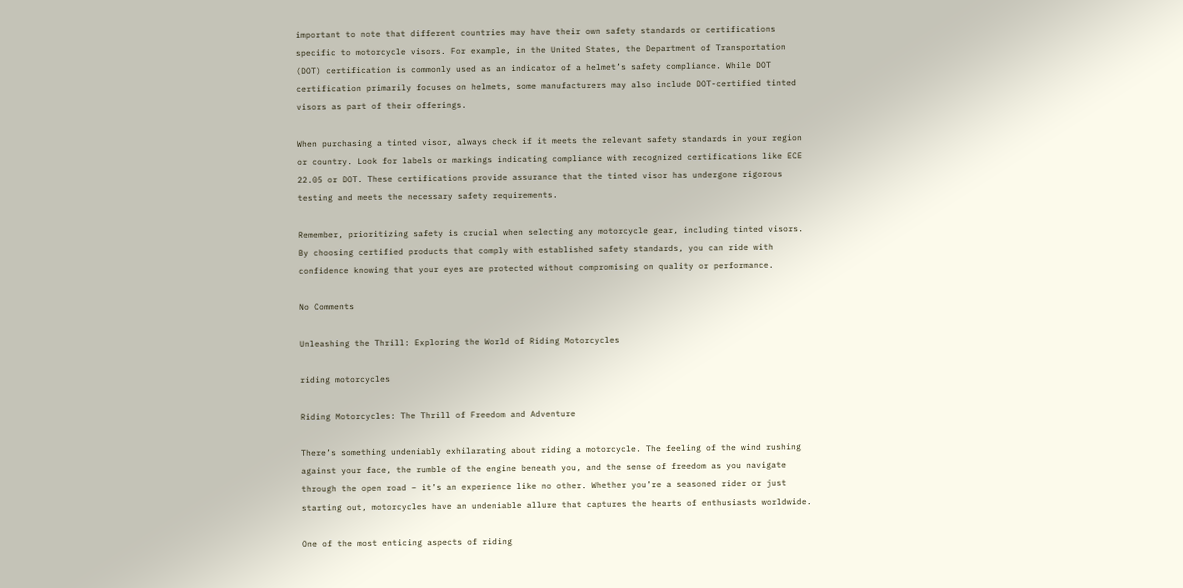important to note that different countries may have their own safety standards or certifications specific to motorcycle visors. For example, in the United States, the Department of Transportation (DOT) certification is commonly used as an indicator of a helmet’s safety compliance. While DOT certification primarily focuses on helmets, some manufacturers may also include DOT-certified tinted visors as part of their offerings.

When purchasing a tinted visor, always check if it meets the relevant safety standards in your region or country. Look for labels or markings indicating compliance with recognized certifications like ECE 22.05 or DOT. These certifications provide assurance that the tinted visor has undergone rigorous testing and meets the necessary safety requirements.

Remember, prioritizing safety is crucial when selecting any motorcycle gear, including tinted visors. By choosing certified products that comply with established safety standards, you can ride with confidence knowing that your eyes are protected without compromising on quality or performance.

No Comments

Unleashing the Thrill: Exploring the World of Riding Motorcycles

riding motorcycles

Riding Motorcycles: The Thrill of Freedom and Adventure

There’s something undeniably exhilarating about riding a motorcycle. The feeling of the wind rushing against your face, the rumble of the engine beneath you, and the sense of freedom as you navigate through the open road – it’s an experience like no other. Whether you’re a seasoned rider or just starting out, motorcycles have an undeniable allure that captures the hearts of enthusiasts worldwide.

One of the most enticing aspects of riding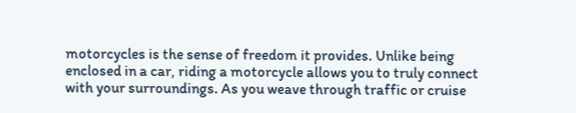motorcycles is the sense of freedom it provides. Unlike being enclosed in a car, riding a motorcycle allows you to truly connect with your surroundings. As you weave through traffic or cruise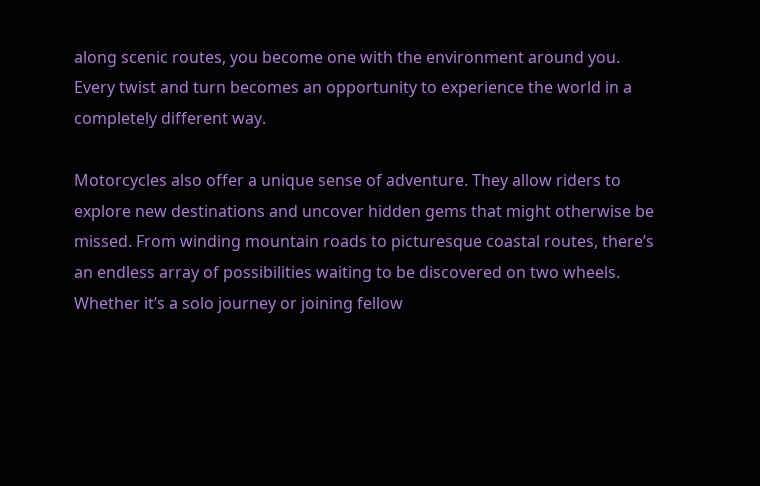along scenic routes, you become one with the environment around you. Every twist and turn becomes an opportunity to experience the world in a completely different way.

Motorcycles also offer a unique sense of adventure. They allow riders to explore new destinations and uncover hidden gems that might otherwise be missed. From winding mountain roads to picturesque coastal routes, there’s an endless array of possibilities waiting to be discovered on two wheels. Whether it’s a solo journey or joining fellow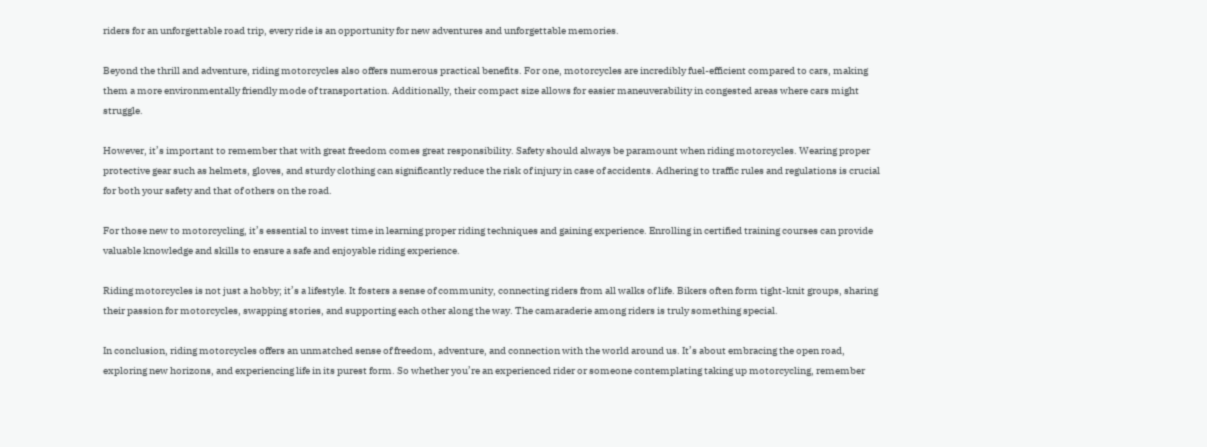riders for an unforgettable road trip, every ride is an opportunity for new adventures and unforgettable memories.

Beyond the thrill and adventure, riding motorcycles also offers numerous practical benefits. For one, motorcycles are incredibly fuel-efficient compared to cars, making them a more environmentally friendly mode of transportation. Additionally, their compact size allows for easier maneuverability in congested areas where cars might struggle.

However, it’s important to remember that with great freedom comes great responsibility. Safety should always be paramount when riding motorcycles. Wearing proper protective gear such as helmets, gloves, and sturdy clothing can significantly reduce the risk of injury in case of accidents. Adhering to traffic rules and regulations is crucial for both your safety and that of others on the road.

For those new to motorcycling, it’s essential to invest time in learning proper riding techniques and gaining experience. Enrolling in certified training courses can provide valuable knowledge and skills to ensure a safe and enjoyable riding experience.

Riding motorcycles is not just a hobby; it’s a lifestyle. It fosters a sense of community, connecting riders from all walks of life. Bikers often form tight-knit groups, sharing their passion for motorcycles, swapping stories, and supporting each other along the way. The camaraderie among riders is truly something special.

In conclusion, riding motorcycles offers an unmatched sense of freedom, adventure, and connection with the world around us. It’s about embracing the open road, exploring new horizons, and experiencing life in its purest form. So whether you’re an experienced rider or someone contemplating taking up motorcycling, remember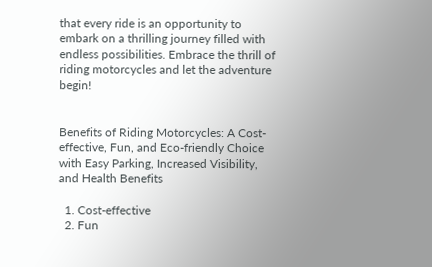that every ride is an opportunity to embark on a thrilling journey filled with endless possibilities. Embrace the thrill of riding motorcycles and let the adventure begin!


Benefits of Riding Motorcycles: A Cost-effective, Fun, and Eco-friendly Choice with Easy Parking, Increased Visibility, and Health Benefits

  1. Cost-effective
  2. Fun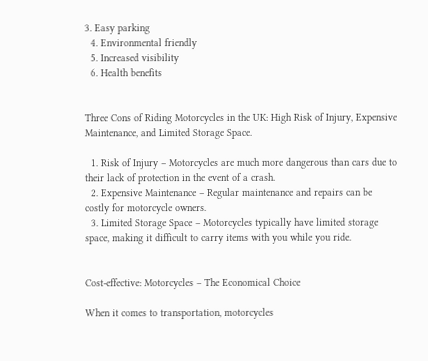3. Easy parking
  4. Environmental friendly
  5. Increased visibility
  6. Health benefits


Three Cons of Riding Motorcycles in the UK: High Risk of Injury, Expensive Maintenance, and Limited Storage Space.

  1. Risk of Injury – Motorcycles are much more dangerous than cars due to their lack of protection in the event of a crash.
  2. Expensive Maintenance – Regular maintenance and repairs can be costly for motorcycle owners.
  3. Limited Storage Space – Motorcycles typically have limited storage space, making it difficult to carry items with you while you ride.


Cost-effective: Motorcycles – The Economical Choice

When it comes to transportation, motorcycles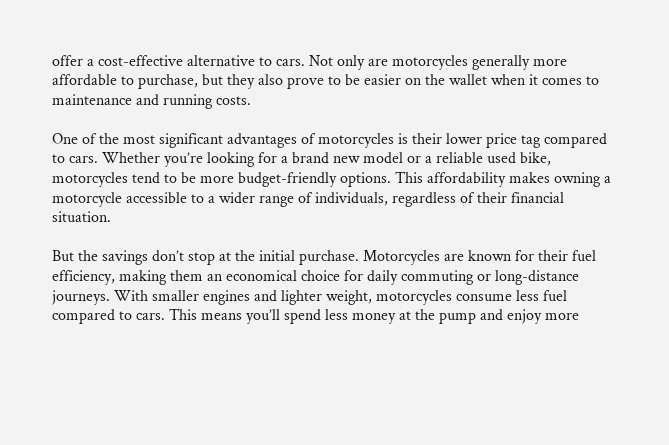offer a cost-effective alternative to cars. Not only are motorcycles generally more affordable to purchase, but they also prove to be easier on the wallet when it comes to maintenance and running costs.

One of the most significant advantages of motorcycles is their lower price tag compared to cars. Whether you’re looking for a brand new model or a reliable used bike, motorcycles tend to be more budget-friendly options. This affordability makes owning a motorcycle accessible to a wider range of individuals, regardless of their financial situation.

But the savings don’t stop at the initial purchase. Motorcycles are known for their fuel efficiency, making them an economical choice for daily commuting or long-distance journeys. With smaller engines and lighter weight, motorcycles consume less fuel compared to cars. This means you’ll spend less money at the pump and enjoy more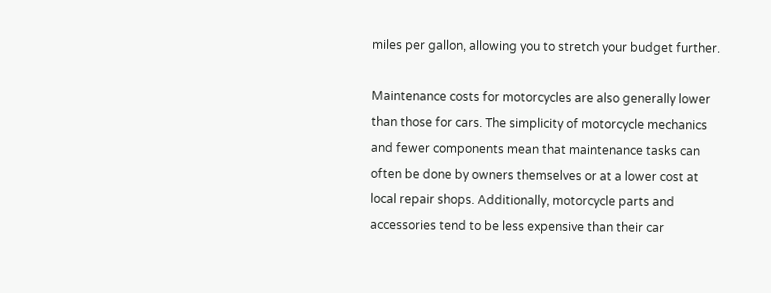miles per gallon, allowing you to stretch your budget further.

Maintenance costs for motorcycles are also generally lower than those for cars. The simplicity of motorcycle mechanics and fewer components mean that maintenance tasks can often be done by owners themselves or at a lower cost at local repair shops. Additionally, motorcycle parts and accessories tend to be less expensive than their car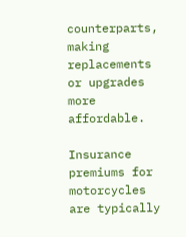counterparts, making replacements or upgrades more affordable.

Insurance premiums for motorcycles are typically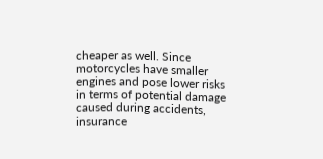cheaper as well. Since motorcycles have smaller engines and pose lower risks in terms of potential damage caused during accidents, insurance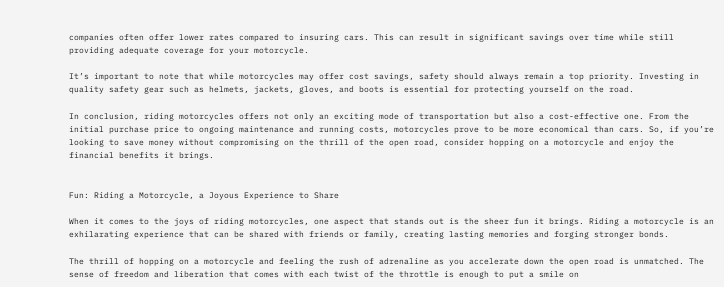companies often offer lower rates compared to insuring cars. This can result in significant savings over time while still providing adequate coverage for your motorcycle.

It’s important to note that while motorcycles may offer cost savings, safety should always remain a top priority. Investing in quality safety gear such as helmets, jackets, gloves, and boots is essential for protecting yourself on the road.

In conclusion, riding motorcycles offers not only an exciting mode of transportation but also a cost-effective one. From the initial purchase price to ongoing maintenance and running costs, motorcycles prove to be more economical than cars. So, if you’re looking to save money without compromising on the thrill of the open road, consider hopping on a motorcycle and enjoy the financial benefits it brings.


Fun: Riding a Motorcycle, a Joyous Experience to Share

When it comes to the joys of riding motorcycles, one aspect that stands out is the sheer fun it brings. Riding a motorcycle is an exhilarating experience that can be shared with friends or family, creating lasting memories and forging stronger bonds.

The thrill of hopping on a motorcycle and feeling the rush of adrenaline as you accelerate down the open road is unmatched. The sense of freedom and liberation that comes with each twist of the throttle is enough to put a smile on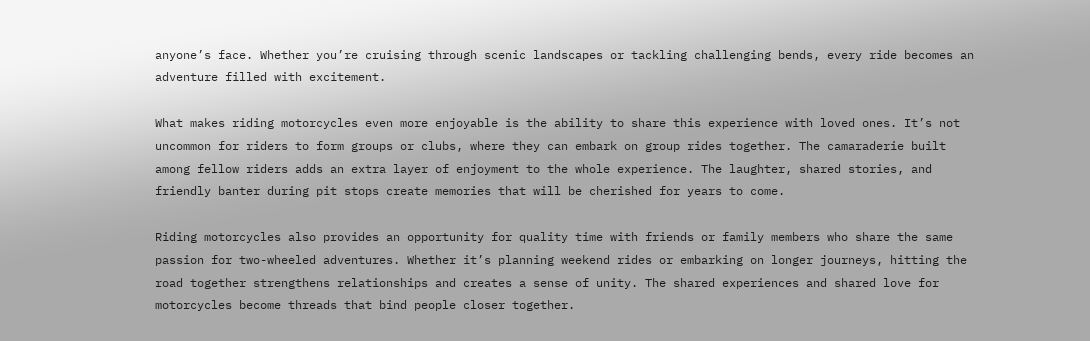anyone’s face. Whether you’re cruising through scenic landscapes or tackling challenging bends, every ride becomes an adventure filled with excitement.

What makes riding motorcycles even more enjoyable is the ability to share this experience with loved ones. It’s not uncommon for riders to form groups or clubs, where they can embark on group rides together. The camaraderie built among fellow riders adds an extra layer of enjoyment to the whole experience. The laughter, shared stories, and friendly banter during pit stops create memories that will be cherished for years to come.

Riding motorcycles also provides an opportunity for quality time with friends or family members who share the same passion for two-wheeled adventures. Whether it’s planning weekend rides or embarking on longer journeys, hitting the road together strengthens relationships and creates a sense of unity. The shared experiences and shared love for motorcycles become threads that bind people closer together.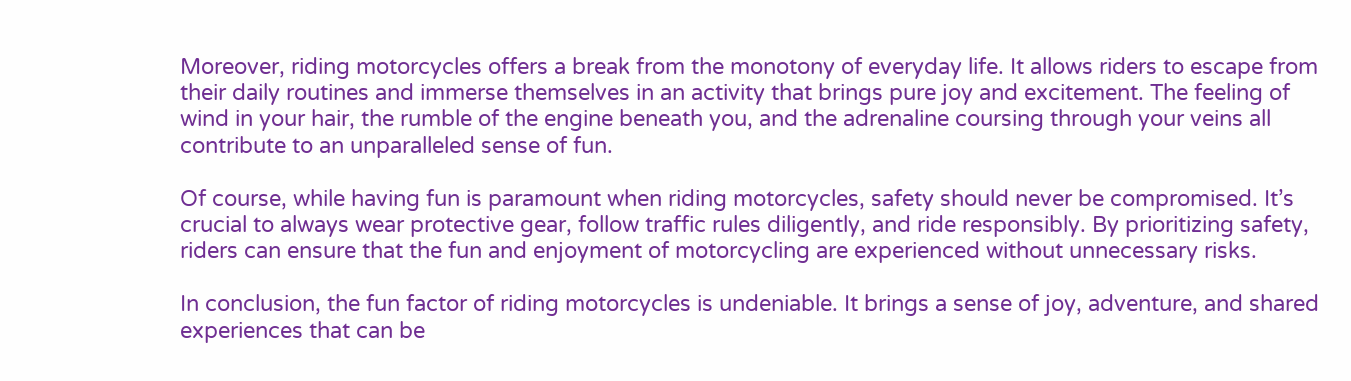Moreover, riding motorcycles offers a break from the monotony of everyday life. It allows riders to escape from their daily routines and immerse themselves in an activity that brings pure joy and excitement. The feeling of wind in your hair, the rumble of the engine beneath you, and the adrenaline coursing through your veins all contribute to an unparalleled sense of fun.

Of course, while having fun is paramount when riding motorcycles, safety should never be compromised. It’s crucial to always wear protective gear, follow traffic rules diligently, and ride responsibly. By prioritizing safety, riders can ensure that the fun and enjoyment of motorcycling are experienced without unnecessary risks.

In conclusion, the fun factor of riding motorcycles is undeniable. It brings a sense of joy, adventure, and shared experiences that can be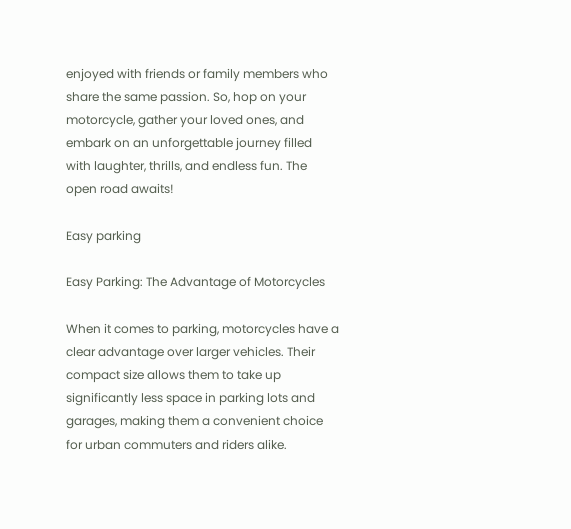enjoyed with friends or family members who share the same passion. So, hop on your motorcycle, gather your loved ones, and embark on an unforgettable journey filled with laughter, thrills, and endless fun. The open road awaits!

Easy parking

Easy Parking: The Advantage of Motorcycles

When it comes to parking, motorcycles have a clear advantage over larger vehicles. Their compact size allows them to take up significantly less space in parking lots and garages, making them a convenient choice for urban commuters and riders alike.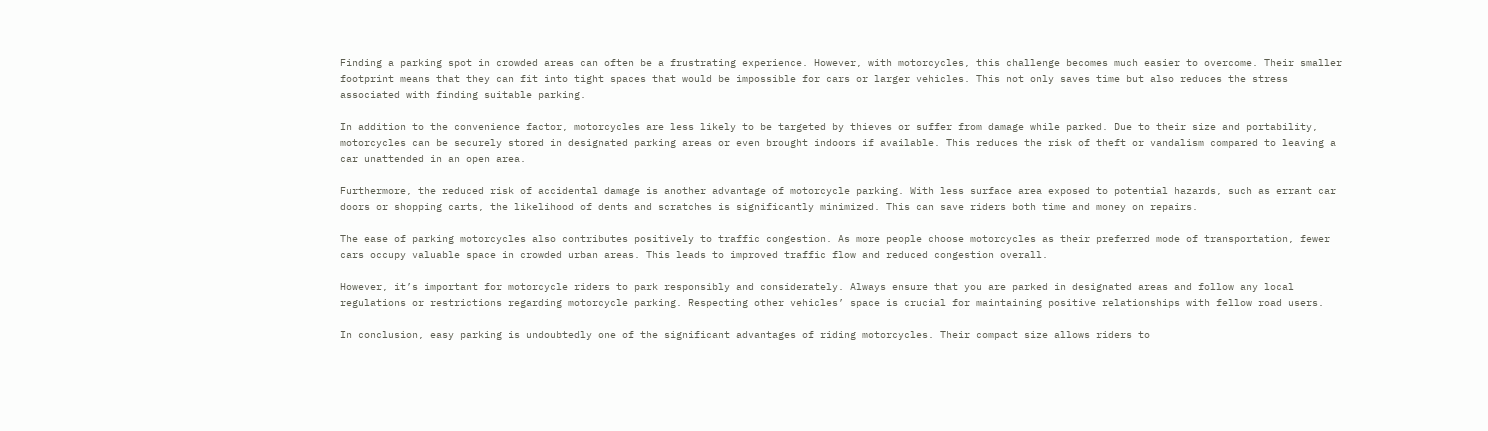Finding a parking spot in crowded areas can often be a frustrating experience. However, with motorcycles, this challenge becomes much easier to overcome. Their smaller footprint means that they can fit into tight spaces that would be impossible for cars or larger vehicles. This not only saves time but also reduces the stress associated with finding suitable parking.

In addition to the convenience factor, motorcycles are less likely to be targeted by thieves or suffer from damage while parked. Due to their size and portability, motorcycles can be securely stored in designated parking areas or even brought indoors if available. This reduces the risk of theft or vandalism compared to leaving a car unattended in an open area.

Furthermore, the reduced risk of accidental damage is another advantage of motorcycle parking. With less surface area exposed to potential hazards, such as errant car doors or shopping carts, the likelihood of dents and scratches is significantly minimized. This can save riders both time and money on repairs.

The ease of parking motorcycles also contributes positively to traffic congestion. As more people choose motorcycles as their preferred mode of transportation, fewer cars occupy valuable space in crowded urban areas. This leads to improved traffic flow and reduced congestion overall.

However, it’s important for motorcycle riders to park responsibly and considerately. Always ensure that you are parked in designated areas and follow any local regulations or restrictions regarding motorcycle parking. Respecting other vehicles’ space is crucial for maintaining positive relationships with fellow road users.

In conclusion, easy parking is undoubtedly one of the significant advantages of riding motorcycles. Their compact size allows riders to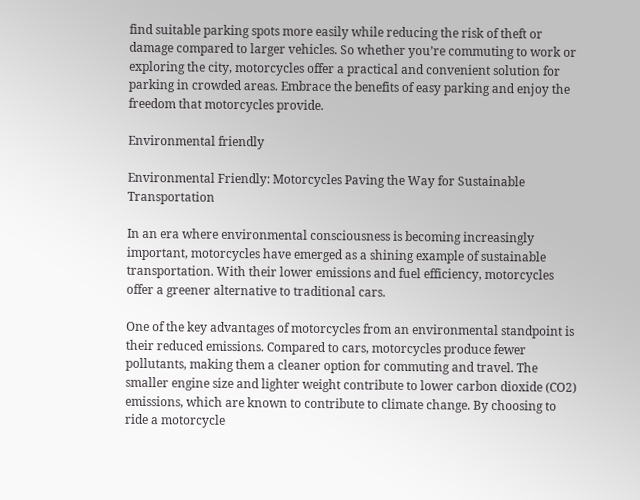find suitable parking spots more easily while reducing the risk of theft or damage compared to larger vehicles. So whether you’re commuting to work or exploring the city, motorcycles offer a practical and convenient solution for parking in crowded areas. Embrace the benefits of easy parking and enjoy the freedom that motorcycles provide.

Environmental friendly

Environmental Friendly: Motorcycles Paving the Way for Sustainable Transportation

In an era where environmental consciousness is becoming increasingly important, motorcycles have emerged as a shining example of sustainable transportation. With their lower emissions and fuel efficiency, motorcycles offer a greener alternative to traditional cars.

One of the key advantages of motorcycles from an environmental standpoint is their reduced emissions. Compared to cars, motorcycles produce fewer pollutants, making them a cleaner option for commuting and travel. The smaller engine size and lighter weight contribute to lower carbon dioxide (CO2) emissions, which are known to contribute to climate change. By choosing to ride a motorcycle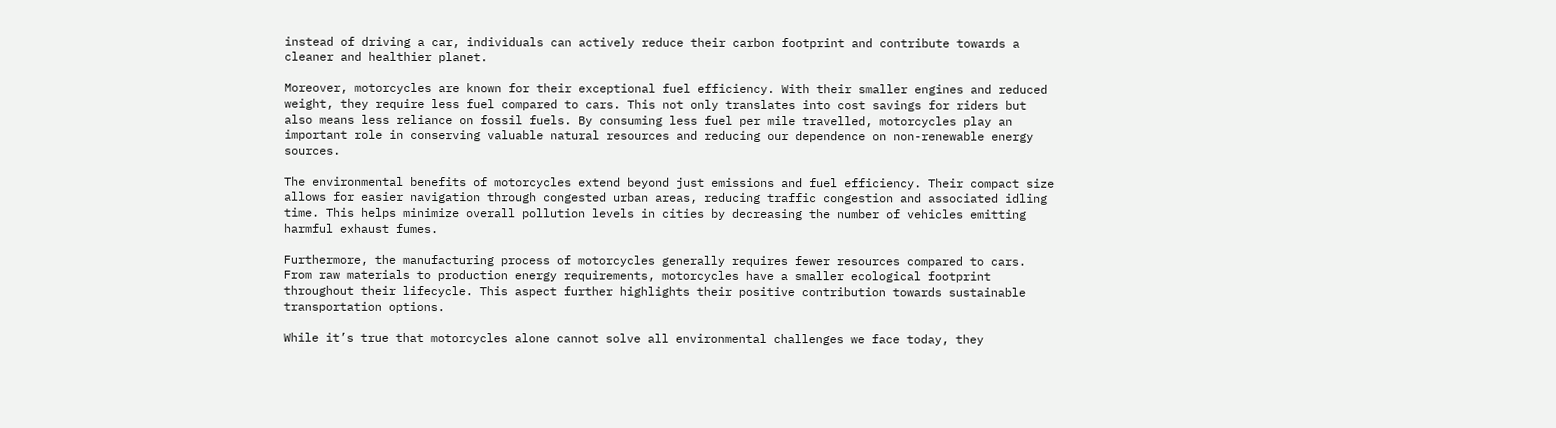instead of driving a car, individuals can actively reduce their carbon footprint and contribute towards a cleaner and healthier planet.

Moreover, motorcycles are known for their exceptional fuel efficiency. With their smaller engines and reduced weight, they require less fuel compared to cars. This not only translates into cost savings for riders but also means less reliance on fossil fuels. By consuming less fuel per mile travelled, motorcycles play an important role in conserving valuable natural resources and reducing our dependence on non-renewable energy sources.

The environmental benefits of motorcycles extend beyond just emissions and fuel efficiency. Their compact size allows for easier navigation through congested urban areas, reducing traffic congestion and associated idling time. This helps minimize overall pollution levels in cities by decreasing the number of vehicles emitting harmful exhaust fumes.

Furthermore, the manufacturing process of motorcycles generally requires fewer resources compared to cars. From raw materials to production energy requirements, motorcycles have a smaller ecological footprint throughout their lifecycle. This aspect further highlights their positive contribution towards sustainable transportation options.

While it’s true that motorcycles alone cannot solve all environmental challenges we face today, they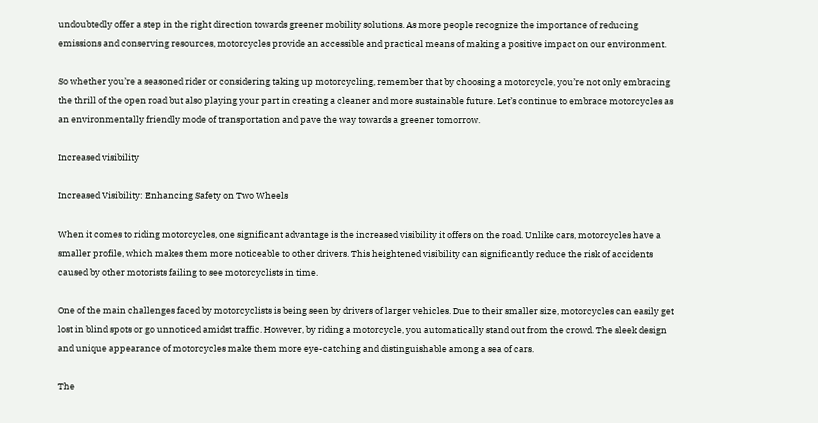undoubtedly offer a step in the right direction towards greener mobility solutions. As more people recognize the importance of reducing emissions and conserving resources, motorcycles provide an accessible and practical means of making a positive impact on our environment.

So whether you’re a seasoned rider or considering taking up motorcycling, remember that by choosing a motorcycle, you’re not only embracing the thrill of the open road but also playing your part in creating a cleaner and more sustainable future. Let’s continue to embrace motorcycles as an environmentally friendly mode of transportation and pave the way towards a greener tomorrow.

Increased visibility

Increased Visibility: Enhancing Safety on Two Wheels

When it comes to riding motorcycles, one significant advantage is the increased visibility it offers on the road. Unlike cars, motorcycles have a smaller profile, which makes them more noticeable to other drivers. This heightened visibility can significantly reduce the risk of accidents caused by other motorists failing to see motorcyclists in time.

One of the main challenges faced by motorcyclists is being seen by drivers of larger vehicles. Due to their smaller size, motorcycles can easily get lost in blind spots or go unnoticed amidst traffic. However, by riding a motorcycle, you automatically stand out from the crowd. The sleek design and unique appearance of motorcycles make them more eye-catching and distinguishable among a sea of cars.

The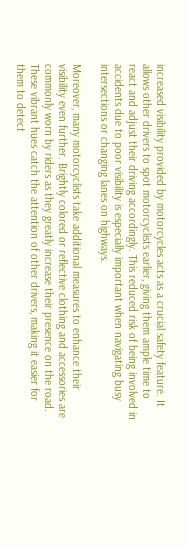increased visibility provided by motorcycles acts as a crucial safety feature. It allows other drivers to spot motorcyclists earlier, giving them ample time to react and adjust their driving accordingly. This reduced risk of being involved in accidents due to poor visibility is especially important when navigating busy intersections or changing lanes on highways.

Moreover, many motorcyclists take additional measures to enhance their visibility even further. Brightly colored or reflective clothing and accessories are commonly worn by riders as they greatly increase their presence on the road. These vibrant hues catch the attention of other drivers, making it easier for them to detect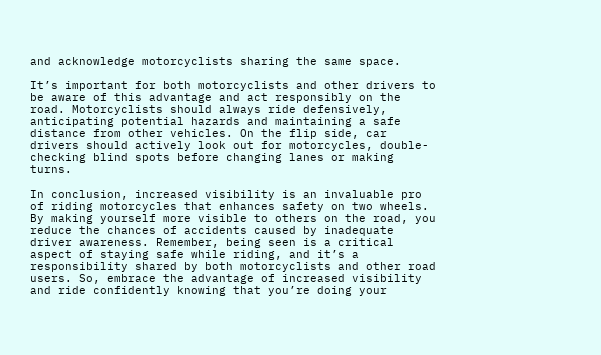and acknowledge motorcyclists sharing the same space.

It’s important for both motorcyclists and other drivers to be aware of this advantage and act responsibly on the road. Motorcyclists should always ride defensively, anticipating potential hazards and maintaining a safe distance from other vehicles. On the flip side, car drivers should actively look out for motorcycles, double-checking blind spots before changing lanes or making turns.

In conclusion, increased visibility is an invaluable pro of riding motorcycles that enhances safety on two wheels. By making yourself more visible to others on the road, you reduce the chances of accidents caused by inadequate driver awareness. Remember, being seen is a critical aspect of staying safe while riding, and it’s a responsibility shared by both motorcyclists and other road users. So, embrace the advantage of increased visibility and ride confidently knowing that you’re doing your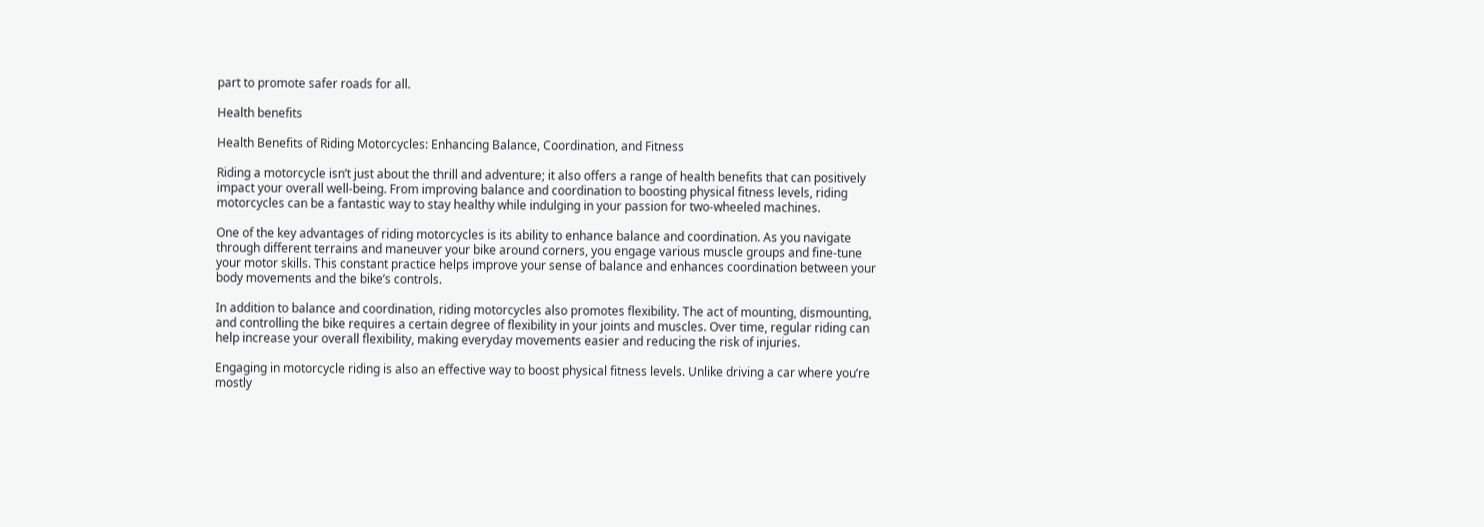part to promote safer roads for all.

Health benefits

Health Benefits of Riding Motorcycles: Enhancing Balance, Coordination, and Fitness

Riding a motorcycle isn’t just about the thrill and adventure; it also offers a range of health benefits that can positively impact your overall well-being. From improving balance and coordination to boosting physical fitness levels, riding motorcycles can be a fantastic way to stay healthy while indulging in your passion for two-wheeled machines.

One of the key advantages of riding motorcycles is its ability to enhance balance and coordination. As you navigate through different terrains and maneuver your bike around corners, you engage various muscle groups and fine-tune your motor skills. This constant practice helps improve your sense of balance and enhances coordination between your body movements and the bike’s controls.

In addition to balance and coordination, riding motorcycles also promotes flexibility. The act of mounting, dismounting, and controlling the bike requires a certain degree of flexibility in your joints and muscles. Over time, regular riding can help increase your overall flexibility, making everyday movements easier and reducing the risk of injuries.

Engaging in motorcycle riding is also an effective way to boost physical fitness levels. Unlike driving a car where you’re mostly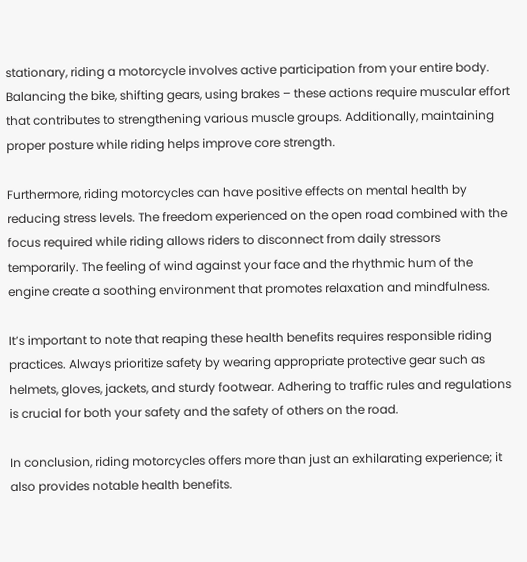stationary, riding a motorcycle involves active participation from your entire body. Balancing the bike, shifting gears, using brakes – these actions require muscular effort that contributes to strengthening various muscle groups. Additionally, maintaining proper posture while riding helps improve core strength.

Furthermore, riding motorcycles can have positive effects on mental health by reducing stress levels. The freedom experienced on the open road combined with the focus required while riding allows riders to disconnect from daily stressors temporarily. The feeling of wind against your face and the rhythmic hum of the engine create a soothing environment that promotes relaxation and mindfulness.

It’s important to note that reaping these health benefits requires responsible riding practices. Always prioritize safety by wearing appropriate protective gear such as helmets, gloves, jackets, and sturdy footwear. Adhering to traffic rules and regulations is crucial for both your safety and the safety of others on the road.

In conclusion, riding motorcycles offers more than just an exhilarating experience; it also provides notable health benefits.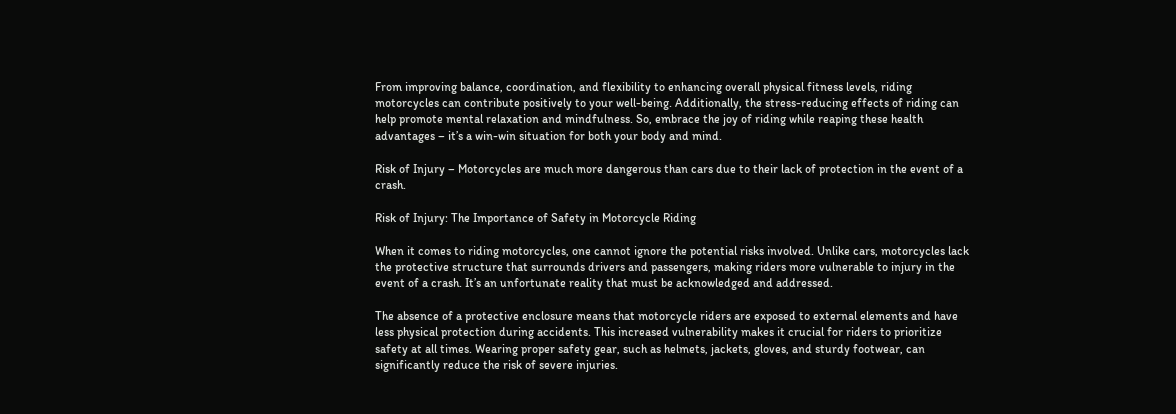From improving balance, coordination, and flexibility to enhancing overall physical fitness levels, riding motorcycles can contribute positively to your well-being. Additionally, the stress-reducing effects of riding can help promote mental relaxation and mindfulness. So, embrace the joy of riding while reaping these health advantages – it’s a win-win situation for both your body and mind.

Risk of Injury – Motorcycles are much more dangerous than cars due to their lack of protection in the event of a crash.

Risk of Injury: The Importance of Safety in Motorcycle Riding

When it comes to riding motorcycles, one cannot ignore the potential risks involved. Unlike cars, motorcycles lack the protective structure that surrounds drivers and passengers, making riders more vulnerable to injury in the event of a crash. It’s an unfortunate reality that must be acknowledged and addressed.

The absence of a protective enclosure means that motorcycle riders are exposed to external elements and have less physical protection during accidents. This increased vulnerability makes it crucial for riders to prioritize safety at all times. Wearing proper safety gear, such as helmets, jackets, gloves, and sturdy footwear, can significantly reduce the risk of severe injuries.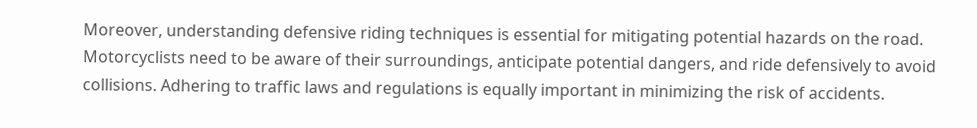Moreover, understanding defensive riding techniques is essential for mitigating potential hazards on the road. Motorcyclists need to be aware of their surroundings, anticipate potential dangers, and ride defensively to avoid collisions. Adhering to traffic laws and regulations is equally important in minimizing the risk of accidents.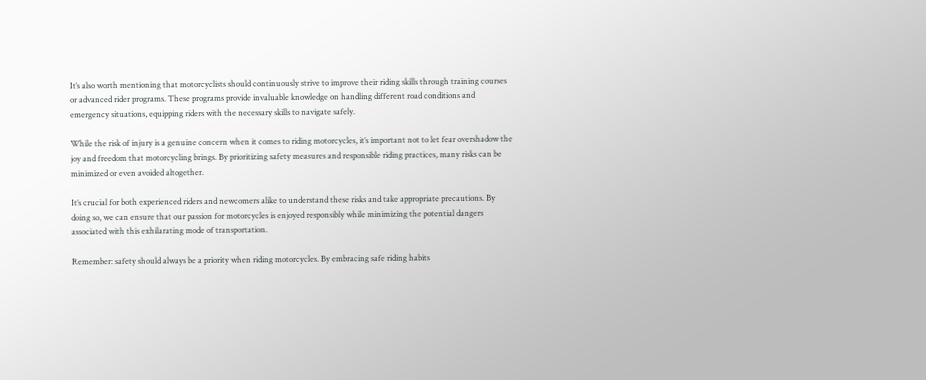It’s also worth mentioning that motorcyclists should continuously strive to improve their riding skills through training courses or advanced rider programs. These programs provide invaluable knowledge on handling different road conditions and emergency situations, equipping riders with the necessary skills to navigate safely.

While the risk of injury is a genuine concern when it comes to riding motorcycles, it’s important not to let fear overshadow the joy and freedom that motorcycling brings. By prioritizing safety measures and responsible riding practices, many risks can be minimized or even avoided altogether.

It’s crucial for both experienced riders and newcomers alike to understand these risks and take appropriate precautions. By doing so, we can ensure that our passion for motorcycles is enjoyed responsibly while minimizing the potential dangers associated with this exhilarating mode of transportation.

Remember: safety should always be a priority when riding motorcycles. By embracing safe riding habits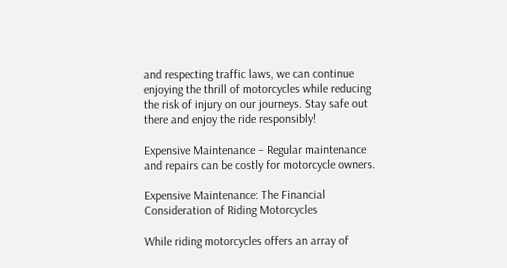and respecting traffic laws, we can continue enjoying the thrill of motorcycles while reducing the risk of injury on our journeys. Stay safe out there and enjoy the ride responsibly!

Expensive Maintenance – Regular maintenance and repairs can be costly for motorcycle owners.

Expensive Maintenance: The Financial Consideration of Riding Motorcycles

While riding motorcycles offers an array of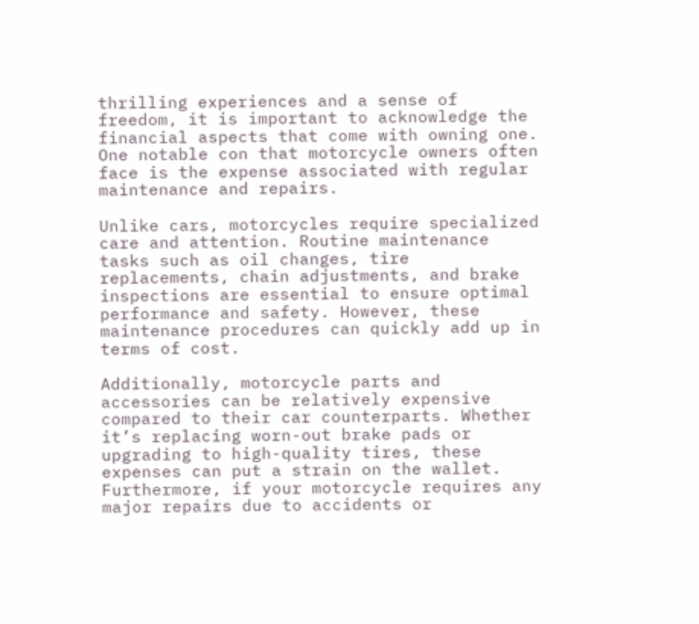thrilling experiences and a sense of freedom, it is important to acknowledge the financial aspects that come with owning one. One notable con that motorcycle owners often face is the expense associated with regular maintenance and repairs.

Unlike cars, motorcycles require specialized care and attention. Routine maintenance tasks such as oil changes, tire replacements, chain adjustments, and brake inspections are essential to ensure optimal performance and safety. However, these maintenance procedures can quickly add up in terms of cost.

Additionally, motorcycle parts and accessories can be relatively expensive compared to their car counterparts. Whether it’s replacing worn-out brake pads or upgrading to high-quality tires, these expenses can put a strain on the wallet. Furthermore, if your motorcycle requires any major repairs due to accidents or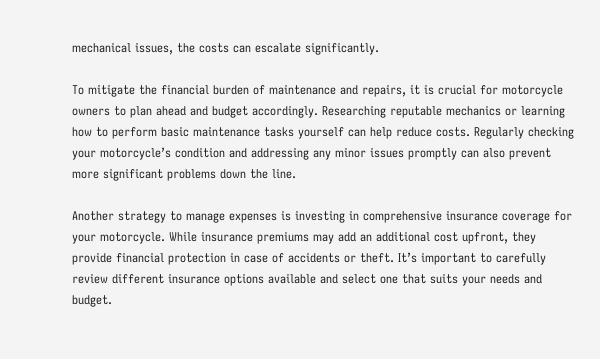mechanical issues, the costs can escalate significantly.

To mitigate the financial burden of maintenance and repairs, it is crucial for motorcycle owners to plan ahead and budget accordingly. Researching reputable mechanics or learning how to perform basic maintenance tasks yourself can help reduce costs. Regularly checking your motorcycle’s condition and addressing any minor issues promptly can also prevent more significant problems down the line.

Another strategy to manage expenses is investing in comprehensive insurance coverage for your motorcycle. While insurance premiums may add an additional cost upfront, they provide financial protection in case of accidents or theft. It’s important to carefully review different insurance options available and select one that suits your needs and budget.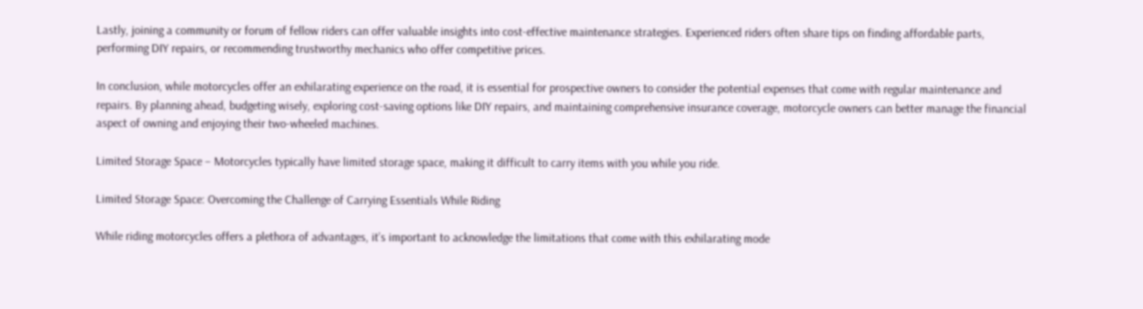Lastly, joining a community or forum of fellow riders can offer valuable insights into cost-effective maintenance strategies. Experienced riders often share tips on finding affordable parts, performing DIY repairs, or recommending trustworthy mechanics who offer competitive prices.

In conclusion, while motorcycles offer an exhilarating experience on the road, it is essential for prospective owners to consider the potential expenses that come with regular maintenance and repairs. By planning ahead, budgeting wisely, exploring cost-saving options like DIY repairs, and maintaining comprehensive insurance coverage, motorcycle owners can better manage the financial aspect of owning and enjoying their two-wheeled machines.

Limited Storage Space – Motorcycles typically have limited storage space, making it difficult to carry items with you while you ride.

Limited Storage Space: Overcoming the Challenge of Carrying Essentials While Riding

While riding motorcycles offers a plethora of advantages, it’s important to acknowledge the limitations that come with this exhilarating mode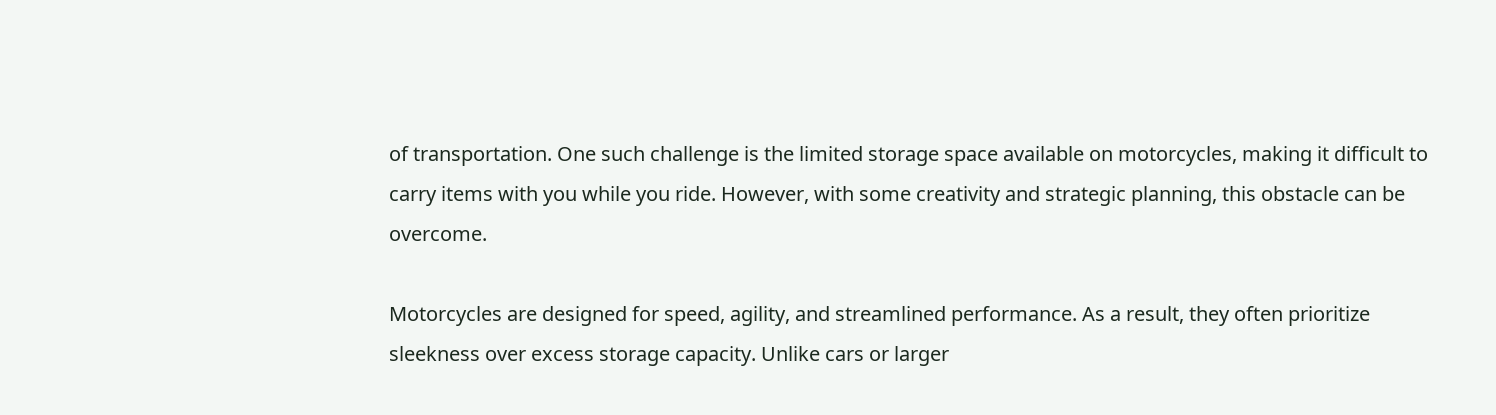of transportation. One such challenge is the limited storage space available on motorcycles, making it difficult to carry items with you while you ride. However, with some creativity and strategic planning, this obstacle can be overcome.

Motorcycles are designed for speed, agility, and streamlined performance. As a result, they often prioritize sleekness over excess storage capacity. Unlike cars or larger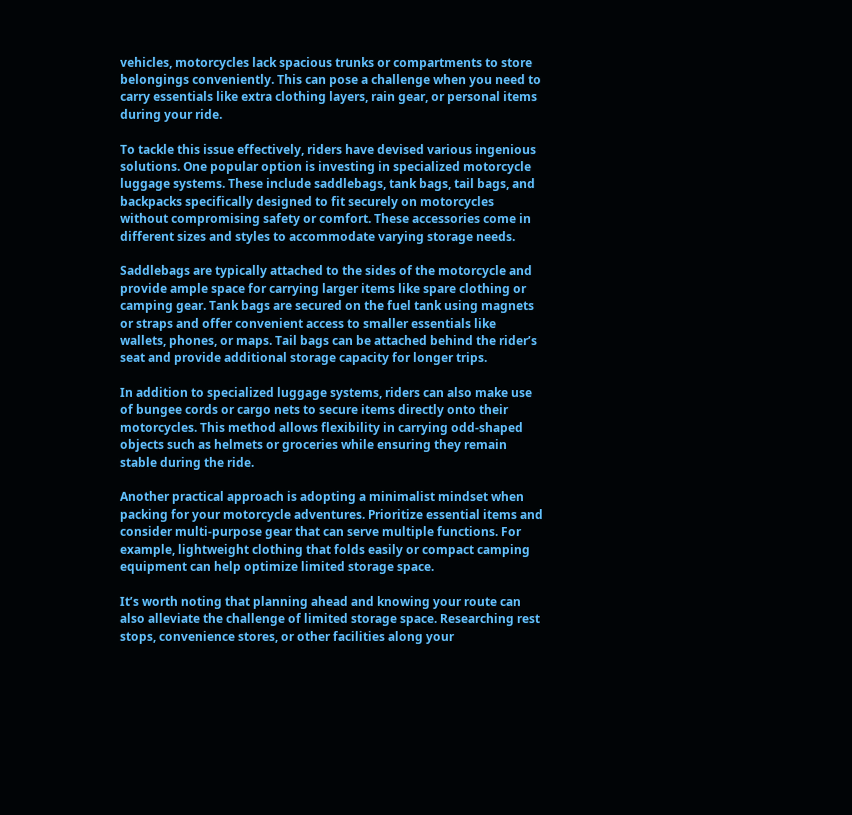vehicles, motorcycles lack spacious trunks or compartments to store belongings conveniently. This can pose a challenge when you need to carry essentials like extra clothing layers, rain gear, or personal items during your ride.

To tackle this issue effectively, riders have devised various ingenious solutions. One popular option is investing in specialized motorcycle luggage systems. These include saddlebags, tank bags, tail bags, and backpacks specifically designed to fit securely on motorcycles without compromising safety or comfort. These accessories come in different sizes and styles to accommodate varying storage needs.

Saddlebags are typically attached to the sides of the motorcycle and provide ample space for carrying larger items like spare clothing or camping gear. Tank bags are secured on the fuel tank using magnets or straps and offer convenient access to smaller essentials like wallets, phones, or maps. Tail bags can be attached behind the rider’s seat and provide additional storage capacity for longer trips.

In addition to specialized luggage systems, riders can also make use of bungee cords or cargo nets to secure items directly onto their motorcycles. This method allows flexibility in carrying odd-shaped objects such as helmets or groceries while ensuring they remain stable during the ride.

Another practical approach is adopting a minimalist mindset when packing for your motorcycle adventures. Prioritize essential items and consider multi-purpose gear that can serve multiple functions. For example, lightweight clothing that folds easily or compact camping equipment can help optimize limited storage space.

It’s worth noting that planning ahead and knowing your route can also alleviate the challenge of limited storage space. Researching rest stops, convenience stores, or other facilities along your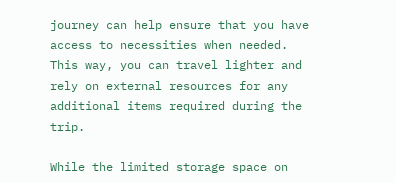journey can help ensure that you have access to necessities when needed. This way, you can travel lighter and rely on external resources for any additional items required during the trip.

While the limited storage space on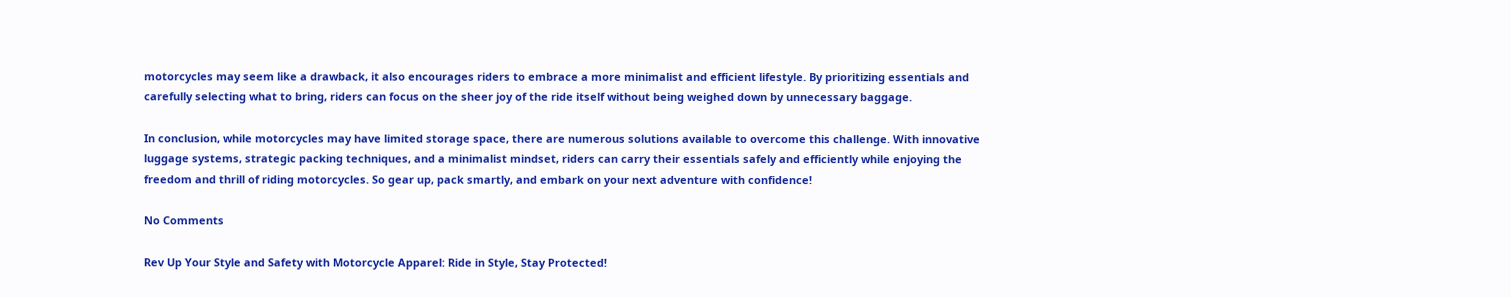motorcycles may seem like a drawback, it also encourages riders to embrace a more minimalist and efficient lifestyle. By prioritizing essentials and carefully selecting what to bring, riders can focus on the sheer joy of the ride itself without being weighed down by unnecessary baggage.

In conclusion, while motorcycles may have limited storage space, there are numerous solutions available to overcome this challenge. With innovative luggage systems, strategic packing techniques, and a minimalist mindset, riders can carry their essentials safely and efficiently while enjoying the freedom and thrill of riding motorcycles. So gear up, pack smartly, and embark on your next adventure with confidence!

No Comments

Rev Up Your Style and Safety with Motorcycle Apparel: Ride in Style, Stay Protected!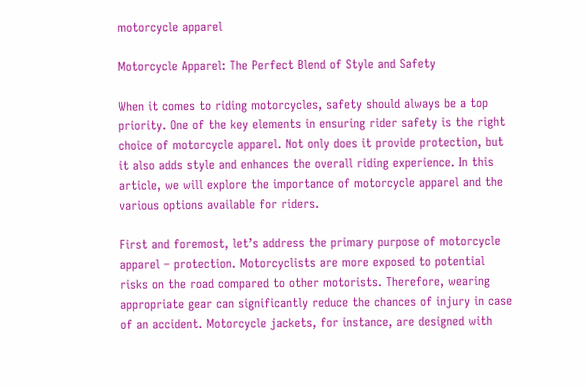motorcycle apparel

Motorcycle Apparel: The Perfect Blend of Style and Safety

When it comes to riding motorcycles, safety should always be a top priority. One of the key elements in ensuring rider safety is the right choice of motorcycle apparel. Not only does it provide protection, but it also adds style and enhances the overall riding experience. In this article, we will explore the importance of motorcycle apparel and the various options available for riders.

First and foremost, let’s address the primary purpose of motorcycle apparel – protection. Motorcyclists are more exposed to potential risks on the road compared to other motorists. Therefore, wearing appropriate gear can significantly reduce the chances of injury in case of an accident. Motorcycle jackets, for instance, are designed with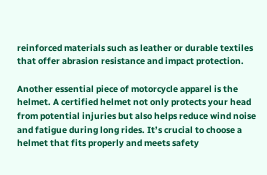reinforced materials such as leather or durable textiles that offer abrasion resistance and impact protection.

Another essential piece of motorcycle apparel is the helmet. A certified helmet not only protects your head from potential injuries but also helps reduce wind noise and fatigue during long rides. It’s crucial to choose a helmet that fits properly and meets safety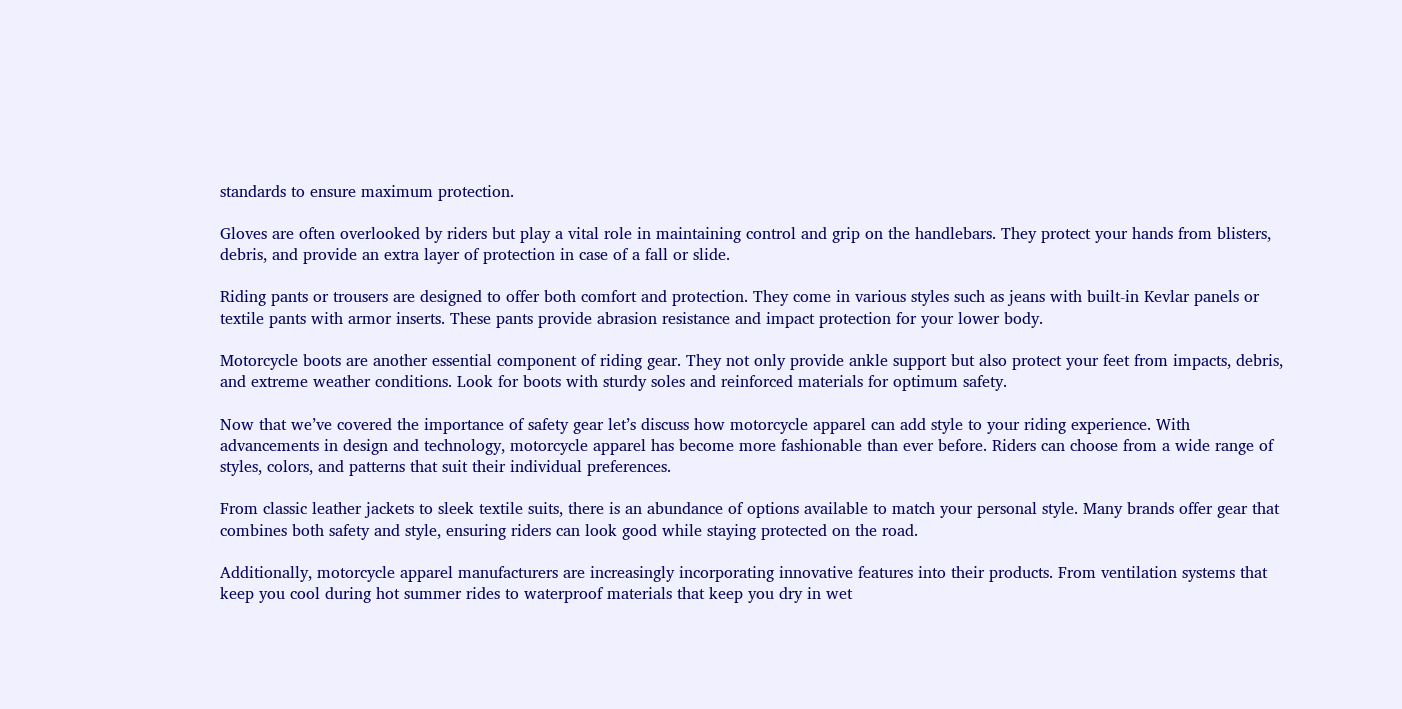standards to ensure maximum protection.

Gloves are often overlooked by riders but play a vital role in maintaining control and grip on the handlebars. They protect your hands from blisters, debris, and provide an extra layer of protection in case of a fall or slide.

Riding pants or trousers are designed to offer both comfort and protection. They come in various styles such as jeans with built-in Kevlar panels or textile pants with armor inserts. These pants provide abrasion resistance and impact protection for your lower body.

Motorcycle boots are another essential component of riding gear. They not only provide ankle support but also protect your feet from impacts, debris, and extreme weather conditions. Look for boots with sturdy soles and reinforced materials for optimum safety.

Now that we’ve covered the importance of safety gear let’s discuss how motorcycle apparel can add style to your riding experience. With advancements in design and technology, motorcycle apparel has become more fashionable than ever before. Riders can choose from a wide range of styles, colors, and patterns that suit their individual preferences.

From classic leather jackets to sleek textile suits, there is an abundance of options available to match your personal style. Many brands offer gear that combines both safety and style, ensuring riders can look good while staying protected on the road.

Additionally, motorcycle apparel manufacturers are increasingly incorporating innovative features into their products. From ventilation systems that keep you cool during hot summer rides to waterproof materials that keep you dry in wet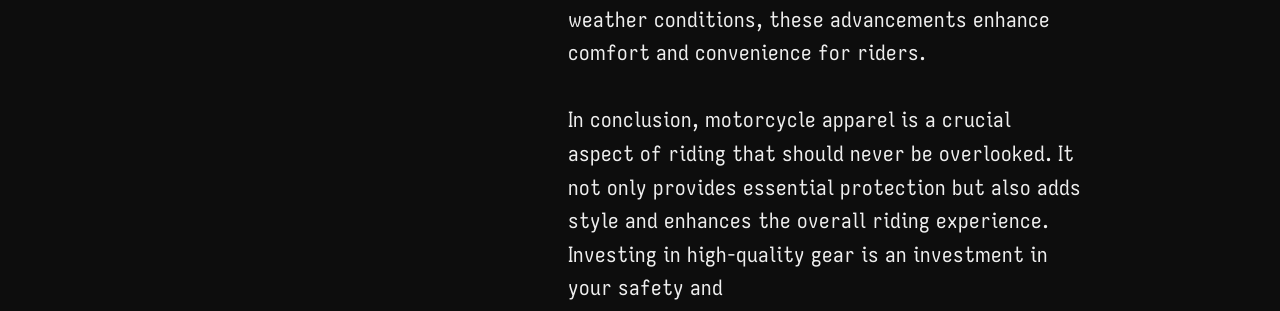weather conditions, these advancements enhance comfort and convenience for riders.

In conclusion, motorcycle apparel is a crucial aspect of riding that should never be overlooked. It not only provides essential protection but also adds style and enhances the overall riding experience. Investing in high-quality gear is an investment in your safety and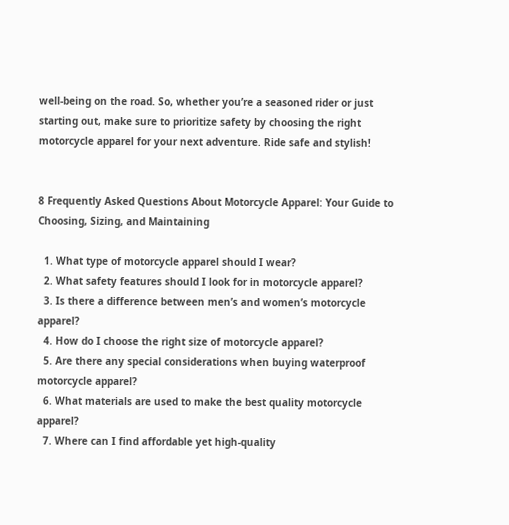well-being on the road. So, whether you’re a seasoned rider or just starting out, make sure to prioritize safety by choosing the right motorcycle apparel for your next adventure. Ride safe and stylish!


8 Frequently Asked Questions About Motorcycle Apparel: Your Guide to Choosing, Sizing, and Maintaining

  1. What type of motorcycle apparel should I wear?
  2. What safety features should I look for in motorcycle apparel?
  3. Is there a difference between men’s and women’s motorcycle apparel?
  4. How do I choose the right size of motorcycle apparel?
  5. Are there any special considerations when buying waterproof motorcycle apparel?
  6. What materials are used to make the best quality motorcycle apparel?
  7. Where can I find affordable yet high-quality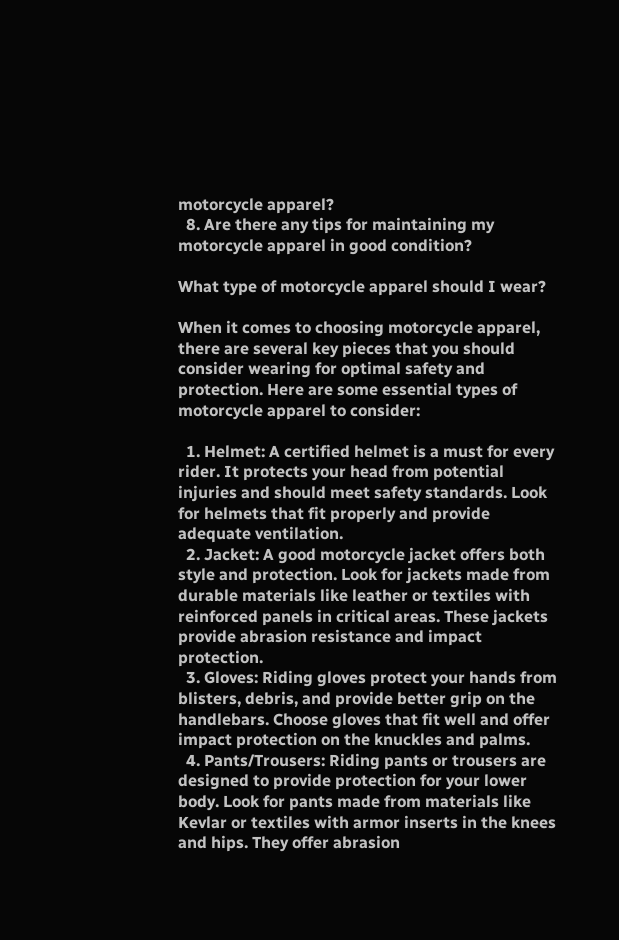motorcycle apparel?
  8. Are there any tips for maintaining my motorcycle apparel in good condition?

What type of motorcycle apparel should I wear?

When it comes to choosing motorcycle apparel, there are several key pieces that you should consider wearing for optimal safety and protection. Here are some essential types of motorcycle apparel to consider:

  1. Helmet: A certified helmet is a must for every rider. It protects your head from potential injuries and should meet safety standards. Look for helmets that fit properly and provide adequate ventilation.
  2. Jacket: A good motorcycle jacket offers both style and protection. Look for jackets made from durable materials like leather or textiles with reinforced panels in critical areas. These jackets provide abrasion resistance and impact protection.
  3. Gloves: Riding gloves protect your hands from blisters, debris, and provide better grip on the handlebars. Choose gloves that fit well and offer impact protection on the knuckles and palms.
  4. Pants/Trousers: Riding pants or trousers are designed to provide protection for your lower body. Look for pants made from materials like Kevlar or textiles with armor inserts in the knees and hips. They offer abrasion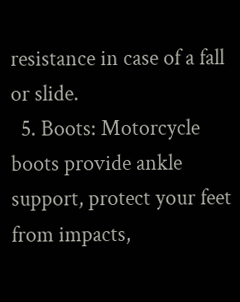resistance in case of a fall or slide.
  5. Boots: Motorcycle boots provide ankle support, protect your feet from impacts,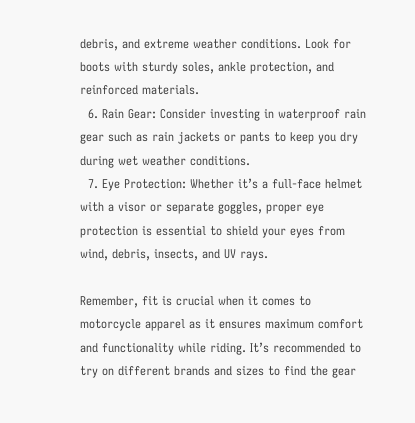debris, and extreme weather conditions. Look for boots with sturdy soles, ankle protection, and reinforced materials.
  6. Rain Gear: Consider investing in waterproof rain gear such as rain jackets or pants to keep you dry during wet weather conditions.
  7. Eye Protection: Whether it’s a full-face helmet with a visor or separate goggles, proper eye protection is essential to shield your eyes from wind, debris, insects, and UV rays.

Remember, fit is crucial when it comes to motorcycle apparel as it ensures maximum comfort and functionality while riding. It’s recommended to try on different brands and sizes to find the gear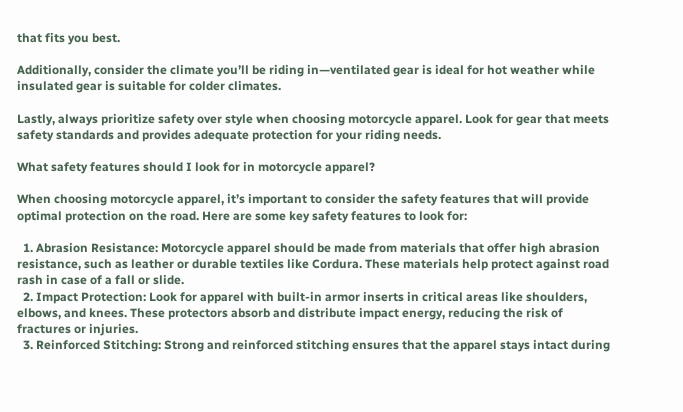that fits you best.

Additionally, consider the climate you’ll be riding in—ventilated gear is ideal for hot weather while insulated gear is suitable for colder climates.

Lastly, always prioritize safety over style when choosing motorcycle apparel. Look for gear that meets safety standards and provides adequate protection for your riding needs.

What safety features should I look for in motorcycle apparel?

When choosing motorcycle apparel, it’s important to consider the safety features that will provide optimal protection on the road. Here are some key safety features to look for:

  1. Abrasion Resistance: Motorcycle apparel should be made from materials that offer high abrasion resistance, such as leather or durable textiles like Cordura. These materials help protect against road rash in case of a fall or slide.
  2. Impact Protection: Look for apparel with built-in armor inserts in critical areas like shoulders, elbows, and knees. These protectors absorb and distribute impact energy, reducing the risk of fractures or injuries.
  3. Reinforced Stitching: Strong and reinforced stitching ensures that the apparel stays intact during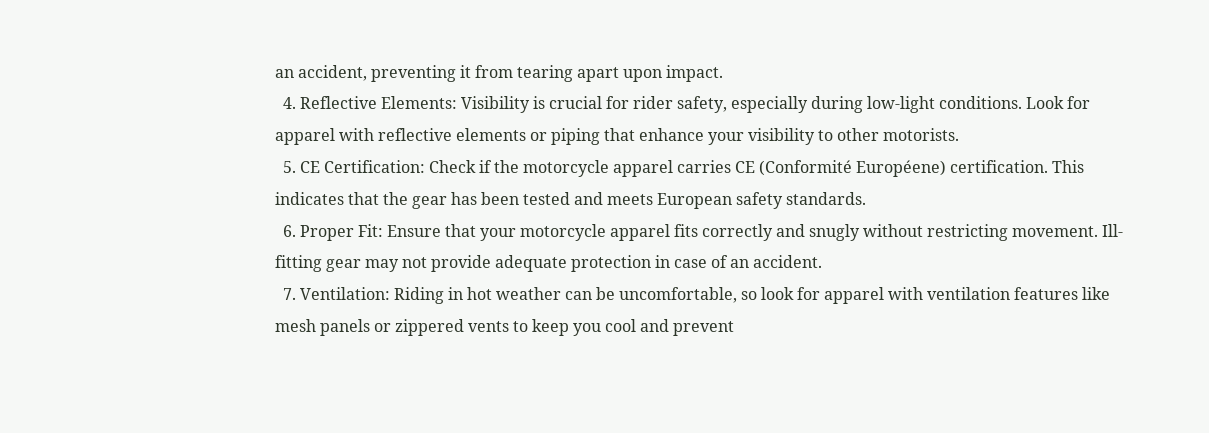an accident, preventing it from tearing apart upon impact.
  4. Reflective Elements: Visibility is crucial for rider safety, especially during low-light conditions. Look for apparel with reflective elements or piping that enhance your visibility to other motorists.
  5. CE Certification: Check if the motorcycle apparel carries CE (Conformité Européene) certification. This indicates that the gear has been tested and meets European safety standards.
  6. Proper Fit: Ensure that your motorcycle apparel fits correctly and snugly without restricting movement. Ill-fitting gear may not provide adequate protection in case of an accident.
  7. Ventilation: Riding in hot weather can be uncomfortable, so look for apparel with ventilation features like mesh panels or zippered vents to keep you cool and prevent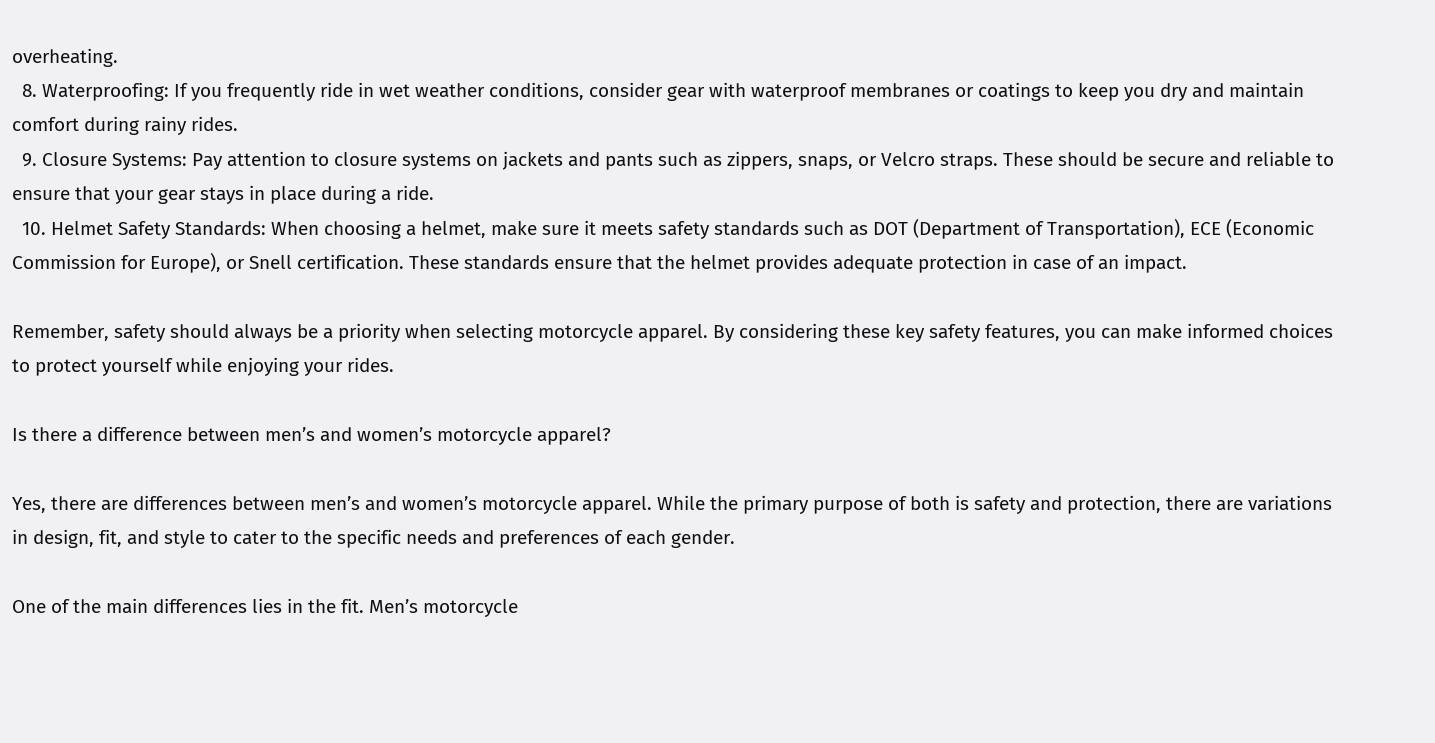overheating.
  8. Waterproofing: If you frequently ride in wet weather conditions, consider gear with waterproof membranes or coatings to keep you dry and maintain comfort during rainy rides.
  9. Closure Systems: Pay attention to closure systems on jackets and pants such as zippers, snaps, or Velcro straps. These should be secure and reliable to ensure that your gear stays in place during a ride.
  10. Helmet Safety Standards: When choosing a helmet, make sure it meets safety standards such as DOT (Department of Transportation), ECE (Economic Commission for Europe), or Snell certification. These standards ensure that the helmet provides adequate protection in case of an impact.

Remember, safety should always be a priority when selecting motorcycle apparel. By considering these key safety features, you can make informed choices to protect yourself while enjoying your rides.

Is there a difference between men’s and women’s motorcycle apparel?

Yes, there are differences between men’s and women’s motorcycle apparel. While the primary purpose of both is safety and protection, there are variations in design, fit, and style to cater to the specific needs and preferences of each gender.

One of the main differences lies in the fit. Men’s motorcycle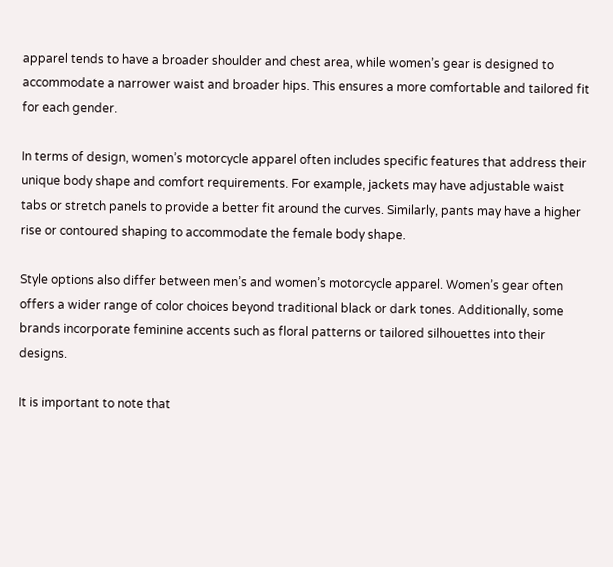apparel tends to have a broader shoulder and chest area, while women’s gear is designed to accommodate a narrower waist and broader hips. This ensures a more comfortable and tailored fit for each gender.

In terms of design, women’s motorcycle apparel often includes specific features that address their unique body shape and comfort requirements. For example, jackets may have adjustable waist tabs or stretch panels to provide a better fit around the curves. Similarly, pants may have a higher rise or contoured shaping to accommodate the female body shape.

Style options also differ between men’s and women’s motorcycle apparel. Women’s gear often offers a wider range of color choices beyond traditional black or dark tones. Additionally, some brands incorporate feminine accents such as floral patterns or tailored silhouettes into their designs.

It is important to note that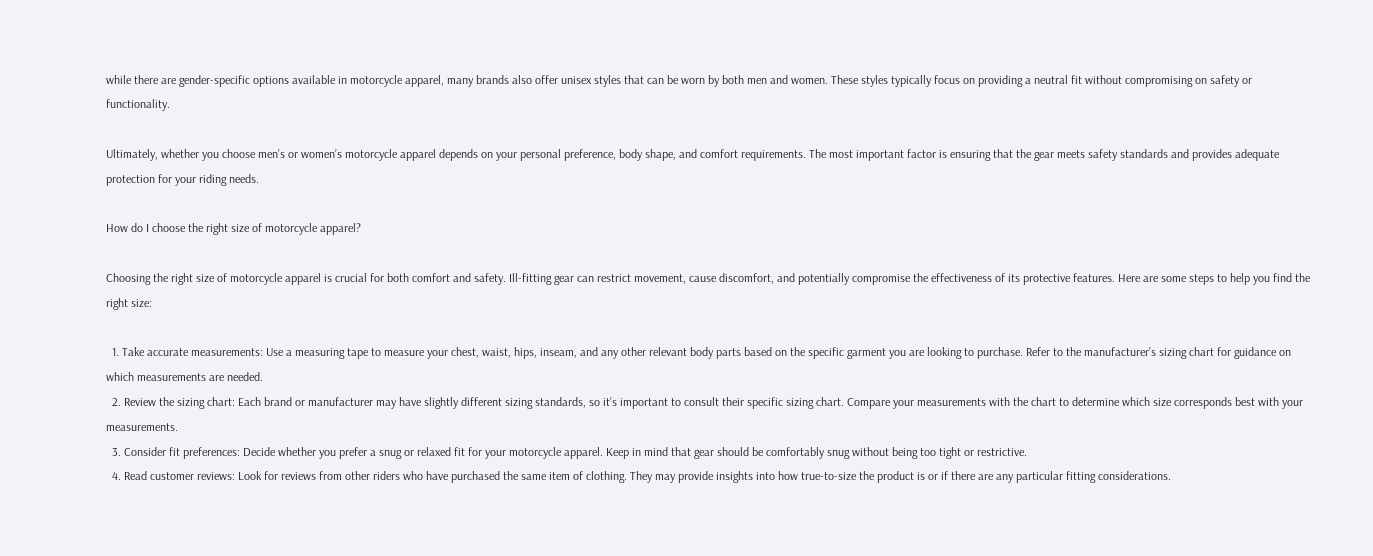while there are gender-specific options available in motorcycle apparel, many brands also offer unisex styles that can be worn by both men and women. These styles typically focus on providing a neutral fit without compromising on safety or functionality.

Ultimately, whether you choose men’s or women’s motorcycle apparel depends on your personal preference, body shape, and comfort requirements. The most important factor is ensuring that the gear meets safety standards and provides adequate protection for your riding needs.

How do I choose the right size of motorcycle apparel?

Choosing the right size of motorcycle apparel is crucial for both comfort and safety. Ill-fitting gear can restrict movement, cause discomfort, and potentially compromise the effectiveness of its protective features. Here are some steps to help you find the right size:

  1. Take accurate measurements: Use a measuring tape to measure your chest, waist, hips, inseam, and any other relevant body parts based on the specific garment you are looking to purchase. Refer to the manufacturer’s sizing chart for guidance on which measurements are needed.
  2. Review the sizing chart: Each brand or manufacturer may have slightly different sizing standards, so it’s important to consult their specific sizing chart. Compare your measurements with the chart to determine which size corresponds best with your measurements.
  3. Consider fit preferences: Decide whether you prefer a snug or relaxed fit for your motorcycle apparel. Keep in mind that gear should be comfortably snug without being too tight or restrictive.
  4. Read customer reviews: Look for reviews from other riders who have purchased the same item of clothing. They may provide insights into how true-to-size the product is or if there are any particular fitting considerations.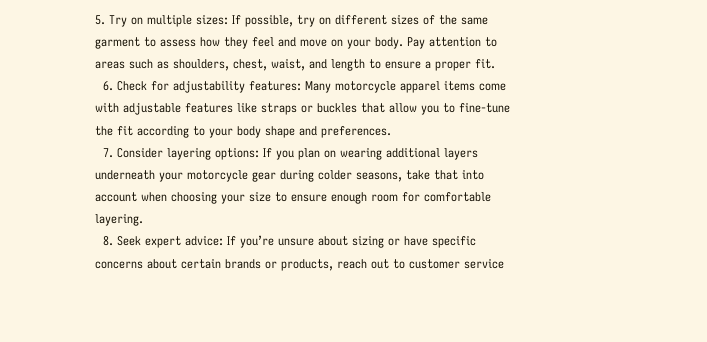5. Try on multiple sizes: If possible, try on different sizes of the same garment to assess how they feel and move on your body. Pay attention to areas such as shoulders, chest, waist, and length to ensure a proper fit.
  6. Check for adjustability features: Many motorcycle apparel items come with adjustable features like straps or buckles that allow you to fine-tune the fit according to your body shape and preferences.
  7. Consider layering options: If you plan on wearing additional layers underneath your motorcycle gear during colder seasons, take that into account when choosing your size to ensure enough room for comfortable layering.
  8. Seek expert advice: If you’re unsure about sizing or have specific concerns about certain brands or products, reach out to customer service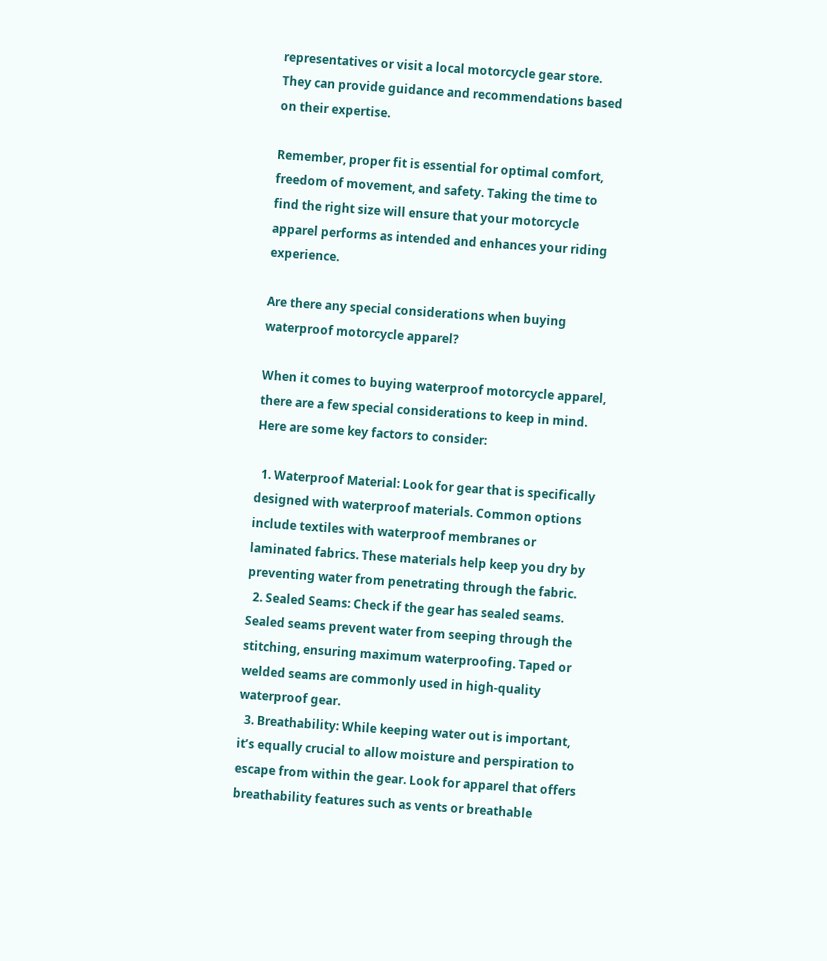representatives or visit a local motorcycle gear store. They can provide guidance and recommendations based on their expertise.

Remember, proper fit is essential for optimal comfort, freedom of movement, and safety. Taking the time to find the right size will ensure that your motorcycle apparel performs as intended and enhances your riding experience.

Are there any special considerations when buying waterproof motorcycle apparel?

When it comes to buying waterproof motorcycle apparel, there are a few special considerations to keep in mind. Here are some key factors to consider:

  1. Waterproof Material: Look for gear that is specifically designed with waterproof materials. Common options include textiles with waterproof membranes or laminated fabrics. These materials help keep you dry by preventing water from penetrating through the fabric.
  2. Sealed Seams: Check if the gear has sealed seams. Sealed seams prevent water from seeping through the stitching, ensuring maximum waterproofing. Taped or welded seams are commonly used in high-quality waterproof gear.
  3. Breathability: While keeping water out is important, it’s equally crucial to allow moisture and perspiration to escape from within the gear. Look for apparel that offers breathability features such as vents or breathable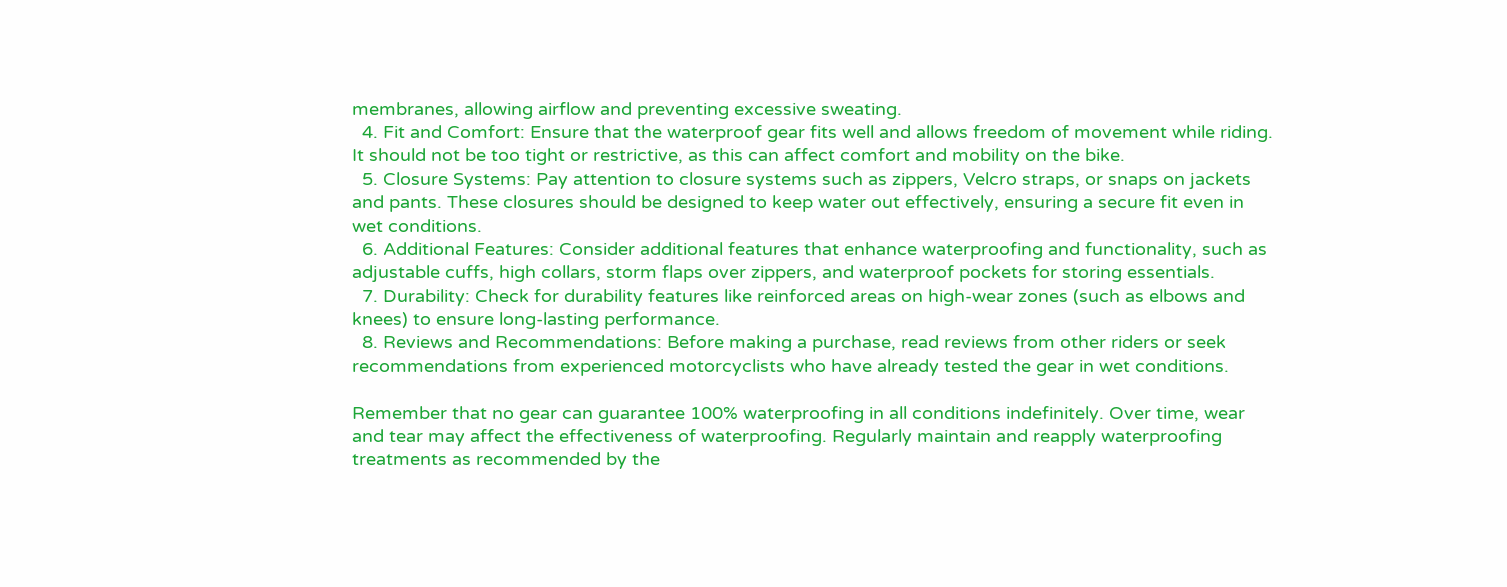membranes, allowing airflow and preventing excessive sweating.
  4. Fit and Comfort: Ensure that the waterproof gear fits well and allows freedom of movement while riding. It should not be too tight or restrictive, as this can affect comfort and mobility on the bike.
  5. Closure Systems: Pay attention to closure systems such as zippers, Velcro straps, or snaps on jackets and pants. These closures should be designed to keep water out effectively, ensuring a secure fit even in wet conditions.
  6. Additional Features: Consider additional features that enhance waterproofing and functionality, such as adjustable cuffs, high collars, storm flaps over zippers, and waterproof pockets for storing essentials.
  7. Durability: Check for durability features like reinforced areas on high-wear zones (such as elbows and knees) to ensure long-lasting performance.
  8. Reviews and Recommendations: Before making a purchase, read reviews from other riders or seek recommendations from experienced motorcyclists who have already tested the gear in wet conditions.

Remember that no gear can guarantee 100% waterproofing in all conditions indefinitely. Over time, wear and tear may affect the effectiveness of waterproofing. Regularly maintain and reapply waterproofing treatments as recommended by the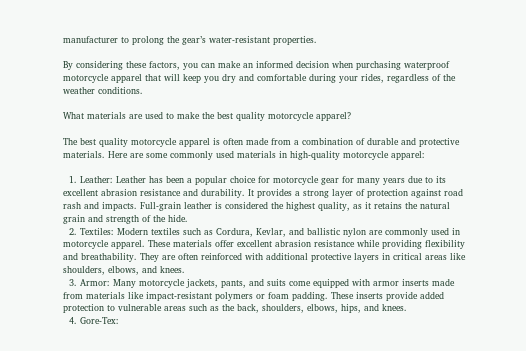manufacturer to prolong the gear’s water-resistant properties.

By considering these factors, you can make an informed decision when purchasing waterproof motorcycle apparel that will keep you dry and comfortable during your rides, regardless of the weather conditions.

What materials are used to make the best quality motorcycle apparel?

The best quality motorcycle apparel is often made from a combination of durable and protective materials. Here are some commonly used materials in high-quality motorcycle apparel:

  1. Leather: Leather has been a popular choice for motorcycle gear for many years due to its excellent abrasion resistance and durability. It provides a strong layer of protection against road rash and impacts. Full-grain leather is considered the highest quality, as it retains the natural grain and strength of the hide.
  2. Textiles: Modern textiles such as Cordura, Kevlar, and ballistic nylon are commonly used in motorcycle apparel. These materials offer excellent abrasion resistance while providing flexibility and breathability. They are often reinforced with additional protective layers in critical areas like shoulders, elbows, and knees.
  3. Armor: Many motorcycle jackets, pants, and suits come equipped with armor inserts made from materials like impact-resistant polymers or foam padding. These inserts provide added protection to vulnerable areas such as the back, shoulders, elbows, hips, and knees.
  4. Gore-Tex: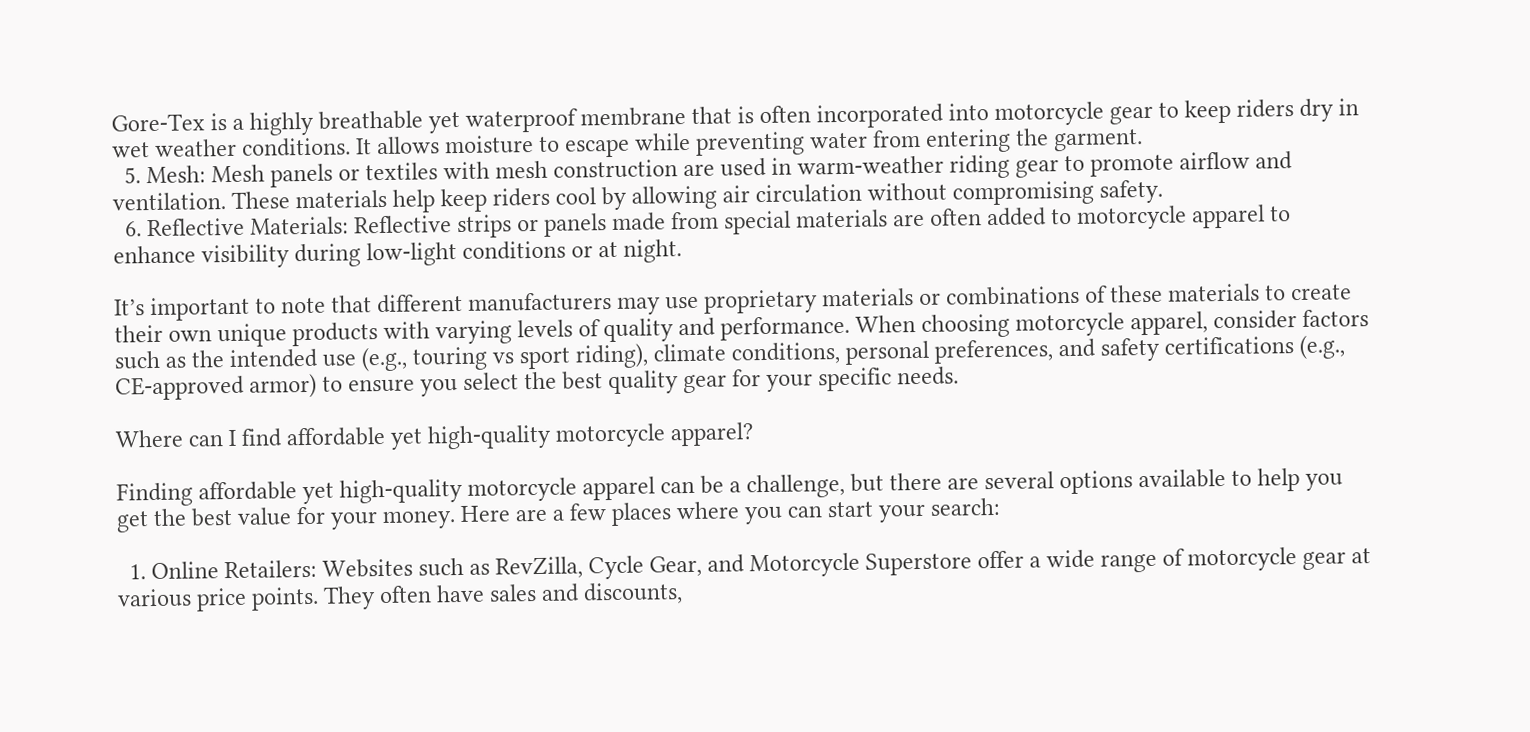Gore-Tex is a highly breathable yet waterproof membrane that is often incorporated into motorcycle gear to keep riders dry in wet weather conditions. It allows moisture to escape while preventing water from entering the garment.
  5. Mesh: Mesh panels or textiles with mesh construction are used in warm-weather riding gear to promote airflow and ventilation. These materials help keep riders cool by allowing air circulation without compromising safety.
  6. Reflective Materials: Reflective strips or panels made from special materials are often added to motorcycle apparel to enhance visibility during low-light conditions or at night.

It’s important to note that different manufacturers may use proprietary materials or combinations of these materials to create their own unique products with varying levels of quality and performance. When choosing motorcycle apparel, consider factors such as the intended use (e.g., touring vs sport riding), climate conditions, personal preferences, and safety certifications (e.g., CE-approved armor) to ensure you select the best quality gear for your specific needs.

Where can I find affordable yet high-quality motorcycle apparel?

Finding affordable yet high-quality motorcycle apparel can be a challenge, but there are several options available to help you get the best value for your money. Here are a few places where you can start your search:

  1. Online Retailers: Websites such as RevZilla, Cycle Gear, and Motorcycle Superstore offer a wide range of motorcycle gear at various price points. They often have sales and discounts,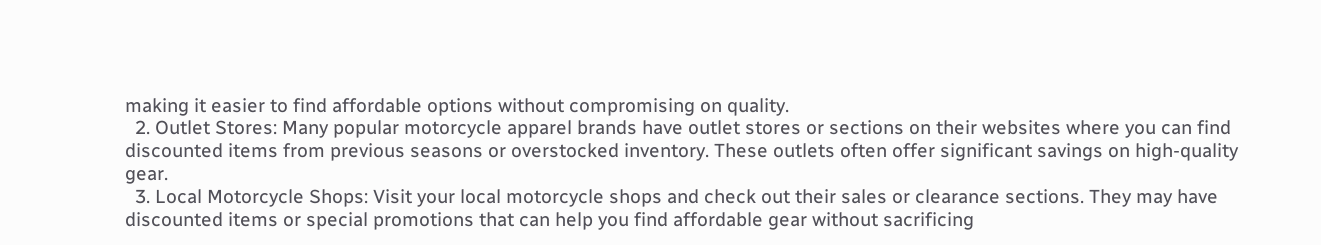making it easier to find affordable options without compromising on quality.
  2. Outlet Stores: Many popular motorcycle apparel brands have outlet stores or sections on their websites where you can find discounted items from previous seasons or overstocked inventory. These outlets often offer significant savings on high-quality gear.
  3. Local Motorcycle Shops: Visit your local motorcycle shops and check out their sales or clearance sections. They may have discounted items or special promotions that can help you find affordable gear without sacrificing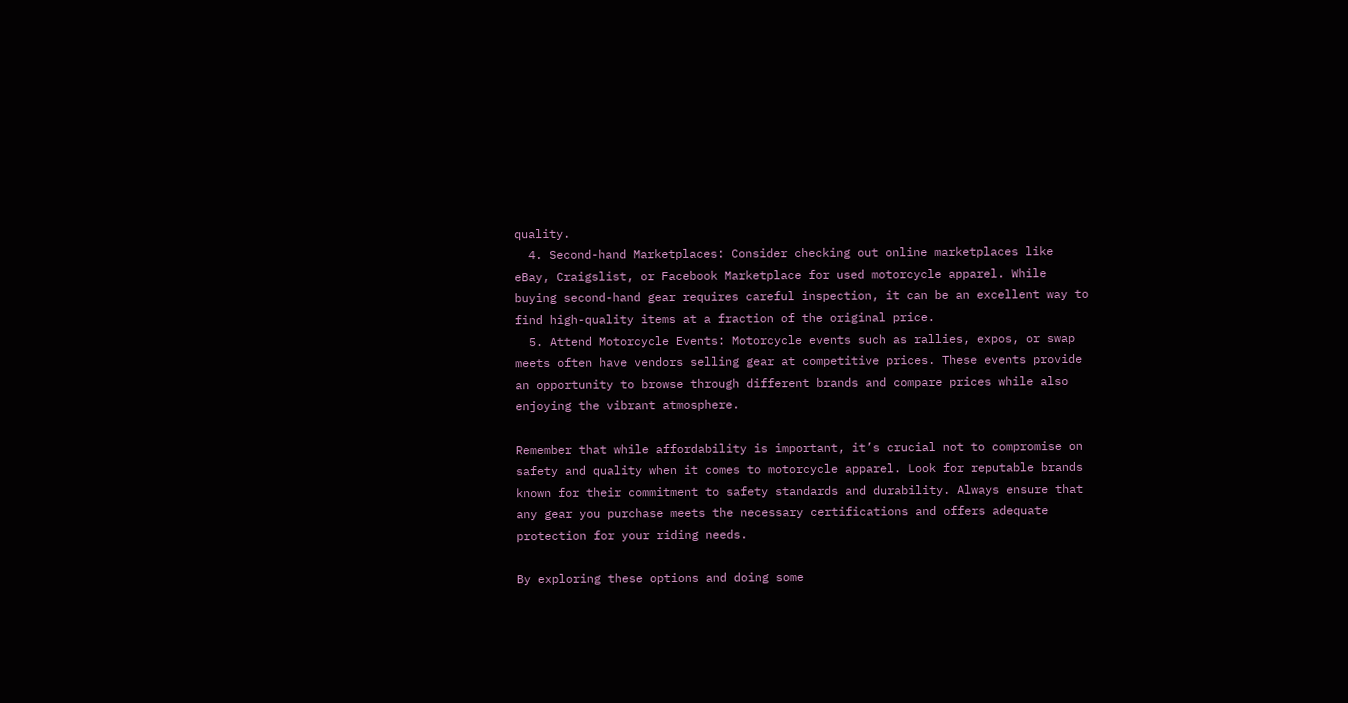quality.
  4. Second-hand Marketplaces: Consider checking out online marketplaces like eBay, Craigslist, or Facebook Marketplace for used motorcycle apparel. While buying second-hand gear requires careful inspection, it can be an excellent way to find high-quality items at a fraction of the original price.
  5. Attend Motorcycle Events: Motorcycle events such as rallies, expos, or swap meets often have vendors selling gear at competitive prices. These events provide an opportunity to browse through different brands and compare prices while also enjoying the vibrant atmosphere.

Remember that while affordability is important, it’s crucial not to compromise on safety and quality when it comes to motorcycle apparel. Look for reputable brands known for their commitment to safety standards and durability. Always ensure that any gear you purchase meets the necessary certifications and offers adequate protection for your riding needs.

By exploring these options and doing some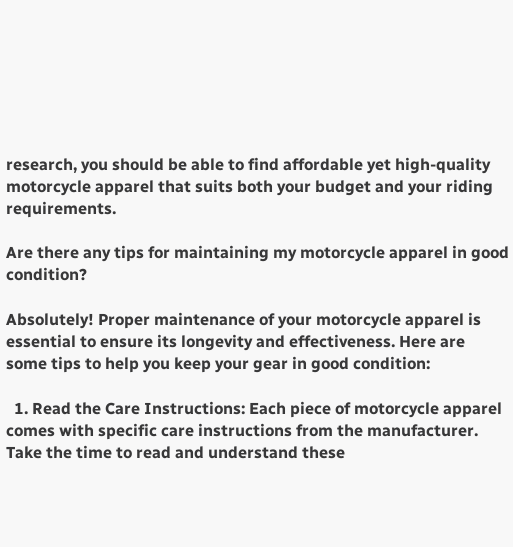research, you should be able to find affordable yet high-quality motorcycle apparel that suits both your budget and your riding requirements.

Are there any tips for maintaining my motorcycle apparel in good condition?

Absolutely! Proper maintenance of your motorcycle apparel is essential to ensure its longevity and effectiveness. Here are some tips to help you keep your gear in good condition:

  1. Read the Care Instructions: Each piece of motorcycle apparel comes with specific care instructions from the manufacturer. Take the time to read and understand these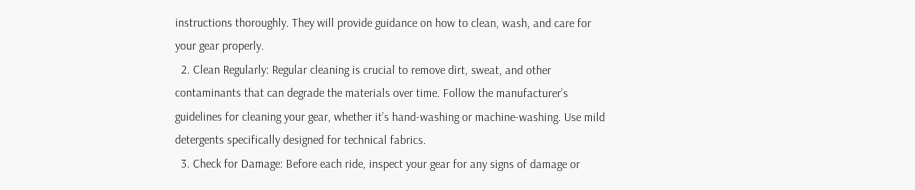instructions thoroughly. They will provide guidance on how to clean, wash, and care for your gear properly.
  2. Clean Regularly: Regular cleaning is crucial to remove dirt, sweat, and other contaminants that can degrade the materials over time. Follow the manufacturer’s guidelines for cleaning your gear, whether it’s hand-washing or machine-washing. Use mild detergents specifically designed for technical fabrics.
  3. Check for Damage: Before each ride, inspect your gear for any signs of damage or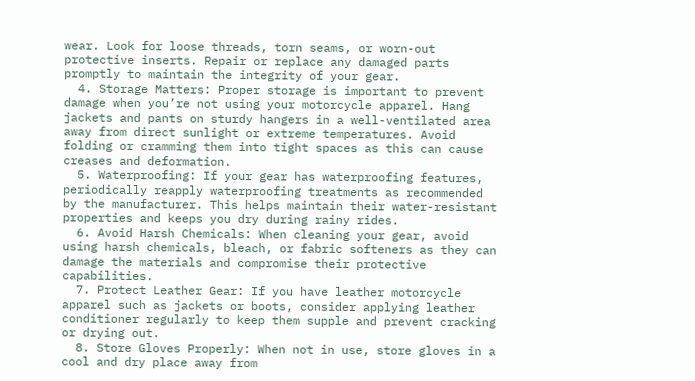wear. Look for loose threads, torn seams, or worn-out protective inserts. Repair or replace any damaged parts promptly to maintain the integrity of your gear.
  4. Storage Matters: Proper storage is important to prevent damage when you’re not using your motorcycle apparel. Hang jackets and pants on sturdy hangers in a well-ventilated area away from direct sunlight or extreme temperatures. Avoid folding or cramming them into tight spaces as this can cause creases and deformation.
  5. Waterproofing: If your gear has waterproofing features, periodically reapply waterproofing treatments as recommended by the manufacturer. This helps maintain their water-resistant properties and keeps you dry during rainy rides.
  6. Avoid Harsh Chemicals: When cleaning your gear, avoid using harsh chemicals, bleach, or fabric softeners as they can damage the materials and compromise their protective capabilities.
  7. Protect Leather Gear: If you have leather motorcycle apparel such as jackets or boots, consider applying leather conditioner regularly to keep them supple and prevent cracking or drying out.
  8. Store Gloves Properly: When not in use, store gloves in a cool and dry place away from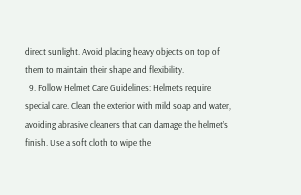direct sunlight. Avoid placing heavy objects on top of them to maintain their shape and flexibility.
  9. Follow Helmet Care Guidelines: Helmets require special care. Clean the exterior with mild soap and water, avoiding abrasive cleaners that can damage the helmet’s finish. Use a soft cloth to wipe the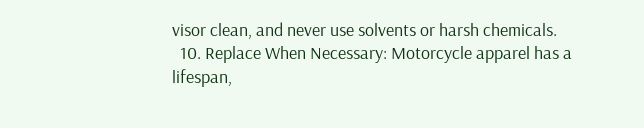visor clean, and never use solvents or harsh chemicals.
  10. Replace When Necessary: Motorcycle apparel has a lifespan,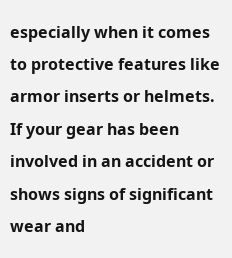especially when it comes to protective features like armor inserts or helmets. If your gear has been involved in an accident or shows signs of significant wear and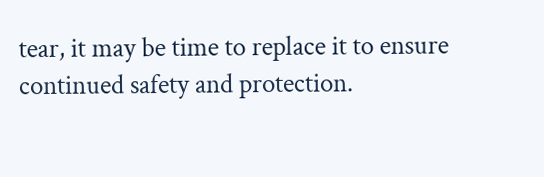tear, it may be time to replace it to ensure continued safety and protection.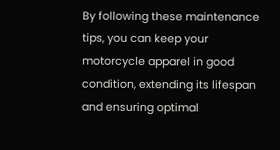By following these maintenance tips, you can keep your motorcycle apparel in good condition, extending its lifespan and ensuring optimal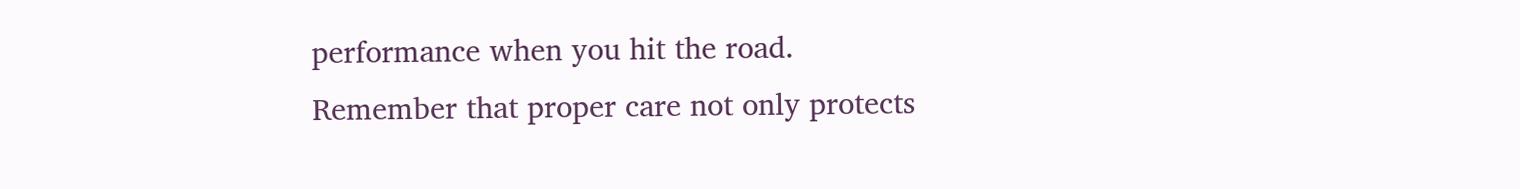performance when you hit the road. Remember that proper care not only protects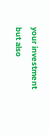your investment but also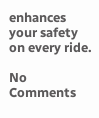enhances your safety on every ride.

No Comments